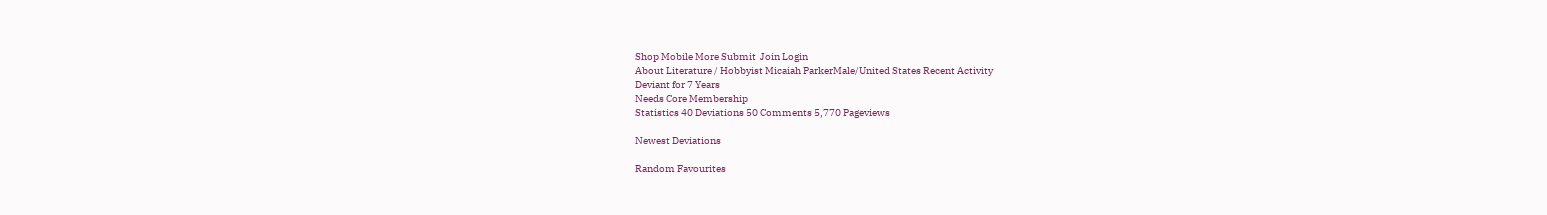Shop Mobile More Submit  Join Login
About Literature / Hobbyist Micaiah ParkerMale/United States Recent Activity
Deviant for 7 Years
Needs Core Membership
Statistics 40 Deviations 50 Comments 5,770 Pageviews

Newest Deviations

Random Favourites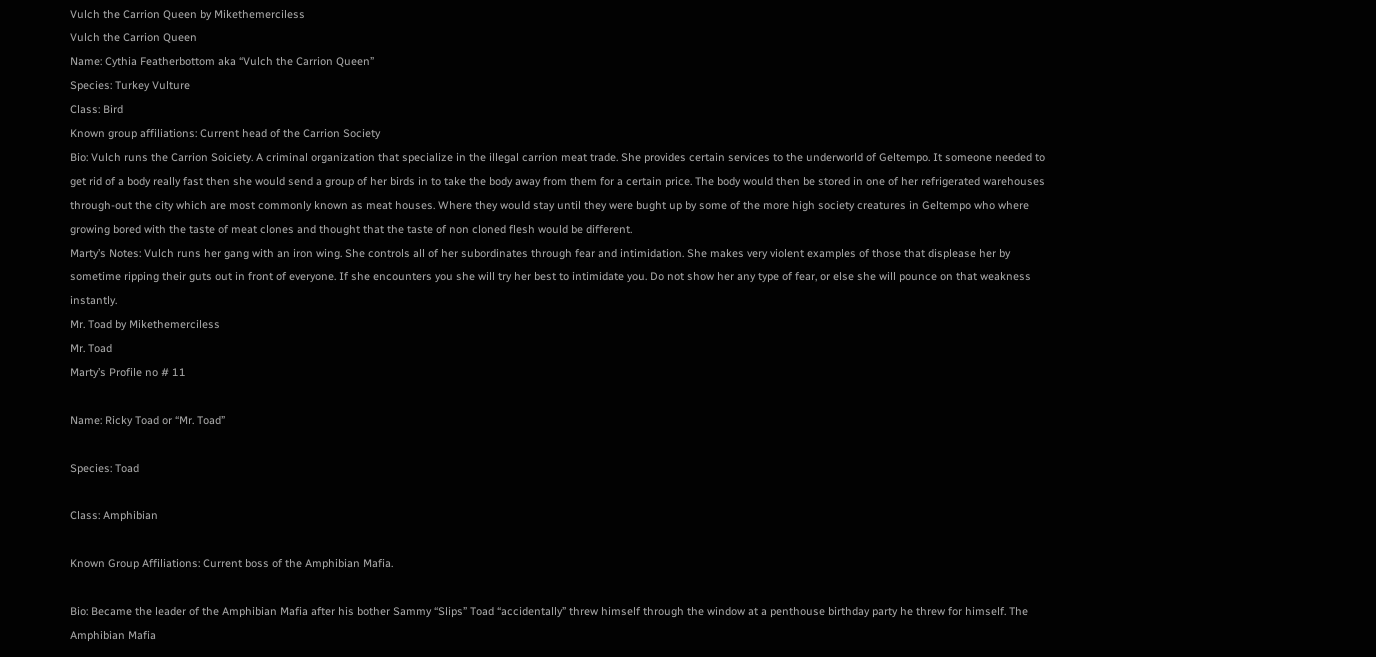Vulch the Carrion Queen by Mikethemerciless
Vulch the Carrion Queen
Name: Cythia Featherbottom aka “Vulch the Carrion Queen”
Species: Turkey Vulture
Class: Bird
Known group affiliations: Current head of the Carrion Society
Bio: Vulch runs the Carrion Soiciety. A criminal organization that specialize in the illegal carrion meat trade. She provides certain services to the underworld of Geltempo. It someone needed to get rid of a body really fast then she would send a group of her birds in to take the body away from them for a certain price. The body would then be stored in one of her refrigerated warehouses through-out the city which are most commonly known as meat houses. Where they would stay until they were bught up by some of the more high society creatures in Geltempo who where growing bored with the taste of meat clones and thought that the taste of non cloned flesh would be different.
Marty’s Notes: Vulch runs her gang with an iron wing. She controls all of her subordinates through fear and intimidation. She makes very violent examples of those that displease her by sometime ripping their guts out in front of everyone. If she encounters you she will try her best to intimidate you. Do not show her any type of fear, or else she will pounce on that weakness instantly.
Mr. Toad by Mikethemerciless
Mr. Toad
Marty’s Profile no # 11

Name: Ricky Toad or “Mr. Toad”

Species: Toad

Class: Amphibian

Known Group Affiliations: Current boss of the Amphibian Mafia.

Bio: Became the leader of the Amphibian Mafia after his bother Sammy “Slips” Toad “accidentally” threw himself through the window at a penthouse birthday party he threw for himself. The Amphibian Mafia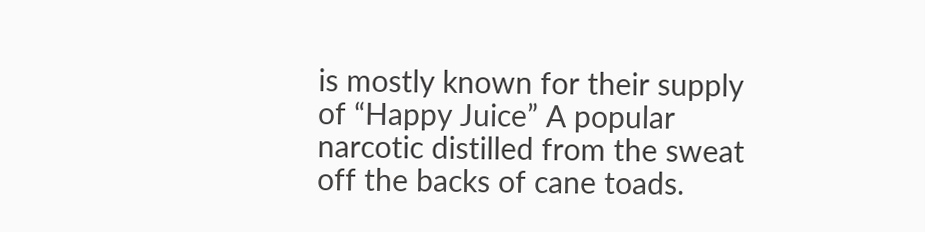is mostly known for their supply of “Happy Juice” A popular narcotic distilled from the sweat off the backs of cane toads.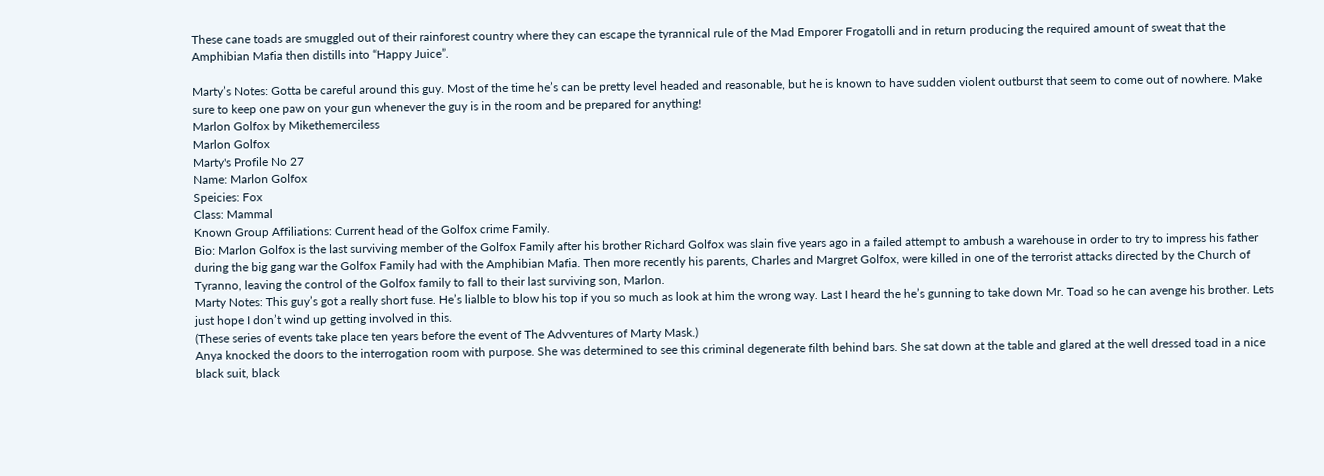These cane toads are smuggled out of their rainforest country where they can escape the tyrannical rule of the Mad Emporer Frogatolli and in return producing the required amount of sweat that the Amphibian Mafia then distills into “Happy Juice”.

Marty’s Notes: Gotta be careful around this guy. Most of the time he’s can be pretty level headed and reasonable, but he is known to have sudden violent outburst that seem to come out of nowhere. Make sure to keep one paw on your gun whenever the guy is in the room and be prepared for anything!
Marlon Golfox by Mikethemerciless
Marlon Golfox
Marty's Profile No 27
Name: Marlon Golfox
Speicies: Fox
Class: Mammal
Known Group Affiliations: Current head of the Golfox crime Family.
Bio: Marlon Golfox is the last surviving member of the Golfox Family after his brother Richard Golfox was slain five years ago in a failed attempt to ambush a warehouse in order to try to impress his father during the big gang war the Golfox Family had with the Amphibian Mafia. Then more recently his parents, Charles and Margret Golfox, were killed in one of the terrorist attacks directed by the Church of Tyranno, leaving the control of the Golfox family to fall to their last surviving son, Marlon.
Marty Notes: This guy’s got a really short fuse. He’s lialble to blow his top if you so much as look at him the wrong way. Last I heard the he’s gunning to take down Mr. Toad so he can avenge his brother. Lets just hope I don’t wind up getting involved in this.
(These series of events take place ten years before the event of The Advventures of Marty Mask.)
Anya knocked the doors to the interrogation room with purpose. She was determined to see this criminal degenerate filth behind bars. She sat down at the table and glared at the well dressed toad in a nice black suit, black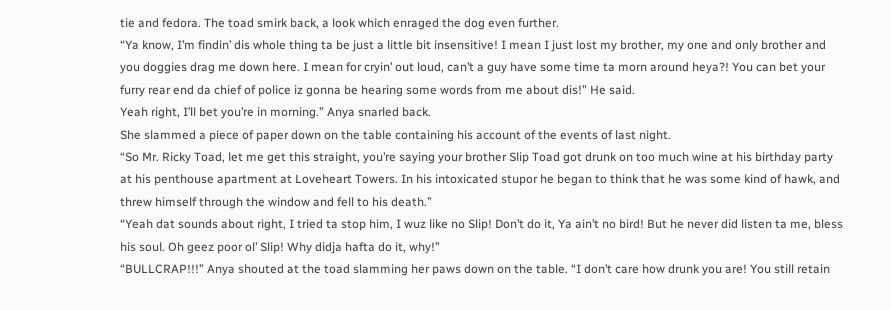tie and fedora. The toad smirk back, a look which enraged the dog even further.
“Ya know, I’m findin’ dis whole thing ta be just a little bit insensitive! I mean I just lost my brother, my one and only brother and you doggies drag me down here. I mean for cryin’ out loud, can’t a guy have some time ta morn around heya?! You can bet your furry rear end da chief of police iz gonna be hearing some words from me about dis!” He said.
Yeah right, I’ll bet you’re in morning.” Anya snarled back.
She slammed a piece of paper down on the table containing his account of the events of last night.
“So Mr. Ricky Toad, let me get this straight, you’re saying your brother Slip Toad got drunk on too much wine at his birthday party at his penthouse apartment at Loveheart Towers. In his intoxicated stupor he began to think that he was some kind of hawk, and threw himself through the window and fell to his death.”
“Yeah dat sounds about right, I tried ta stop him, I wuz like no Slip! Don’t do it, Ya ain’t no bird! But he never did listen ta me, bless his soul. Oh geez poor ol’ Slip! Why didja hafta do it, why!”
“BULLCRAP!!!” Anya shouted at the toad slamming her paws down on the table. “I don’t care how drunk you are! You still retain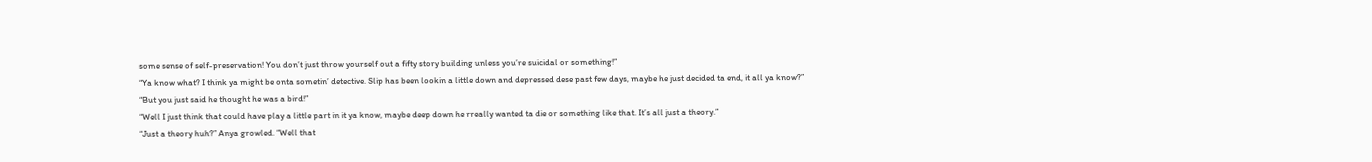some sense of self-preservation! You don’t just throw yourself out a fifty story building unless you’re suicidal or something!”
“Ya know what? I think ya might be onta sometin’ detective. Slip has been lookin a little down and depressed dese past few days, maybe he just decided ta end, it all ya know?”
“But you just said he thought he was a bird!”
“Well I just think that could have play a little part in it ya know, maybe deep down he rreally wanted ta die or something like that. It’s all just a theory.”
“Just a theory huh?” Anya growled. “Well that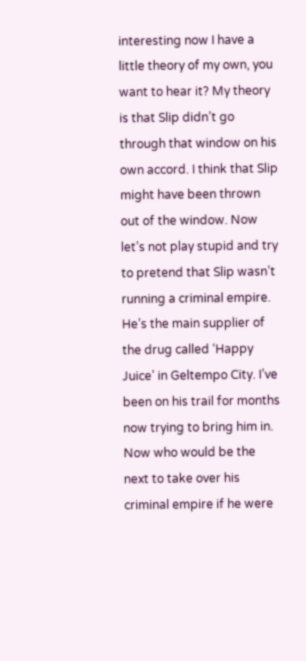interesting now I have a little theory of my own, you want to hear it? My theory is that Slip didn’t go through that window on his own accord. I think that Slip might have been thrown out of the window. Now let’s not play stupid and try to pretend that Slip wasn’t running a criminal empire. He’s the main supplier of the drug called ‘Happy Juice’ in Geltempo City. I’ve been on his trail for months now trying to bring him in. Now who would be the next to take over his criminal empire if he were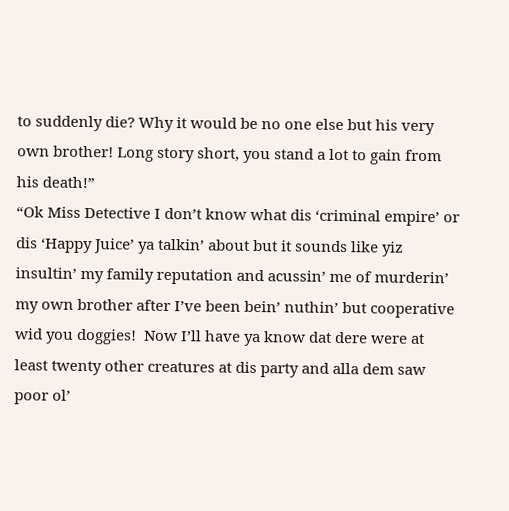to suddenly die? Why it would be no one else but his very own brother! Long story short, you stand a lot to gain from his death!”
“Ok Miss Detective I don’t know what dis ‘criminal empire’ or dis ‘Happy Juice’ ya talkin’ about but it sounds like yiz insultin’ my family reputation and acussin’ me of murderin’ my own brother after I’ve been bein’ nuthin’ but cooperative wid you doggies!  Now I’ll have ya know dat dere were at least twenty other creatures at dis party and alla dem saw poor ol’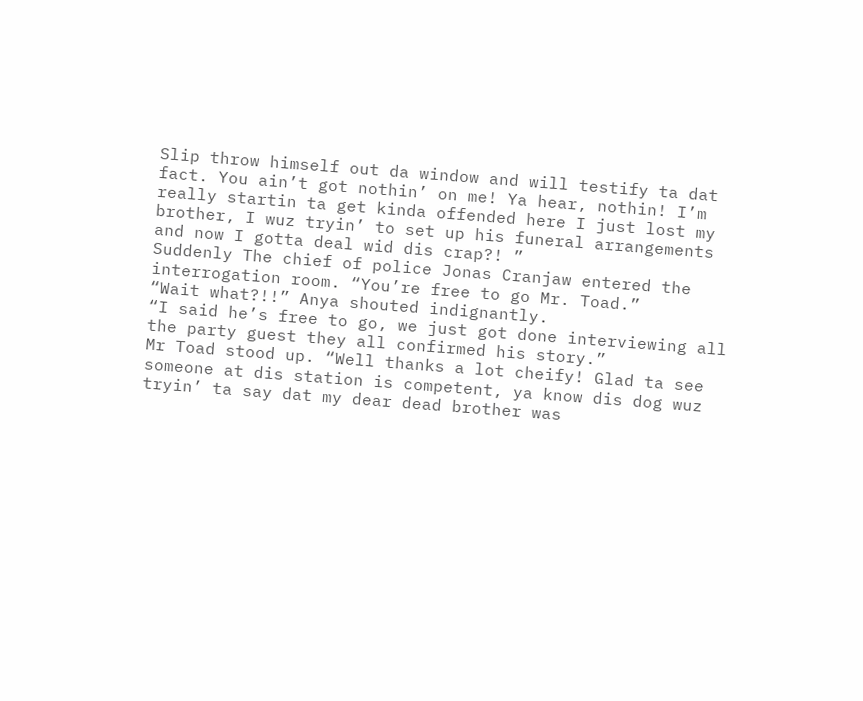Slip throw himself out da window and will testify ta dat fact. You ain’t got nothin’ on me! Ya hear, nothin! I’m really startin ta get kinda offended here I just lost my brother, I wuz tryin’ to set up his funeral arrangements and now I gotta deal wid dis crap?! ”
Suddenly The chief of police Jonas Cranjaw entered the interrogation room. “You’re free to go Mr. Toad.”
“Wait what?!!” Anya shouted indignantly.
“I said he’s free to go, we just got done interviewing all the party guest they all confirmed his story.”
Mr Toad stood up. “Well thanks a lot cheify! Glad ta see someone at dis station is competent, ya know dis dog wuz tryin’ ta say dat my dear dead brother was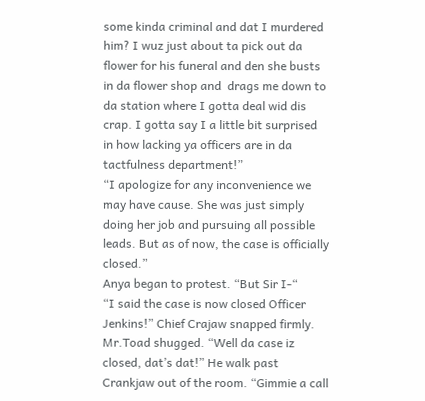some kinda criminal and dat I murdered him? I wuz just about ta pick out da flower for his funeral and den she busts in da flower shop and  drags me down to da station where I gotta deal wid dis crap. I gotta say I a little bit surprised in how lacking ya officers are in da tactfulness department!”
“I apologize for any inconvenience we may have cause. She was just simply doing her job and pursuing all possible leads. But as of now, the case is officially closed.”
Anya began to protest. “But Sir I-“
“I said the case is now closed Officer Jenkins!” Chief Crajaw snapped firmly.
Mr.Toad shugged. “Well da case iz closed, dat’s dat!” He walk past Crankjaw out of the room. “Gimmie a call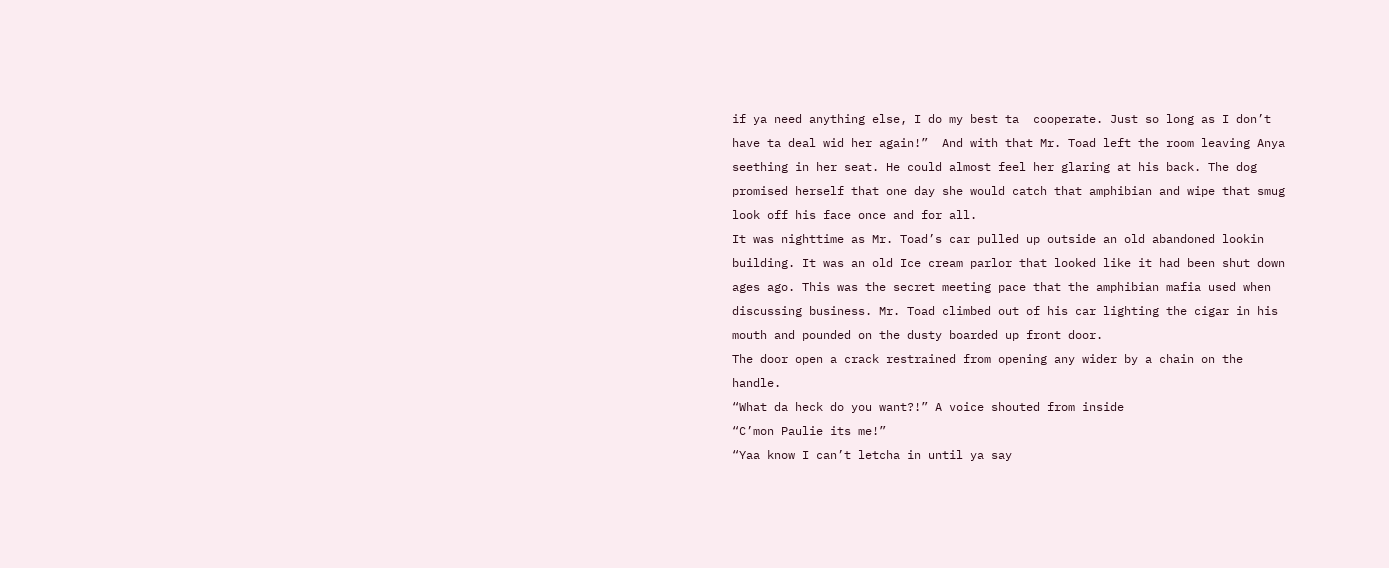if ya need anything else, I do my best ta  cooperate. Just so long as I don’t have ta deal wid her again!”  And with that Mr. Toad left the room leaving Anya seething in her seat. He could almost feel her glaring at his back. The dog promised herself that one day she would catch that amphibian and wipe that smug look off his face once and for all.
It was nighttime as Mr. Toad’s car pulled up outside an old abandoned lookin building. It was an old Ice cream parlor that looked like it had been shut down ages ago. This was the secret meeting pace that the amphibian mafia used when discussing business. Mr. Toad climbed out of his car lighting the cigar in his mouth and pounded on the dusty boarded up front door.
The door open a crack restrained from opening any wider by a chain on the handle.
“What da heck do you want?!” A voice shouted from inside
“C’mon Paulie its me!”
“Yaa know I can’t letcha in until ya say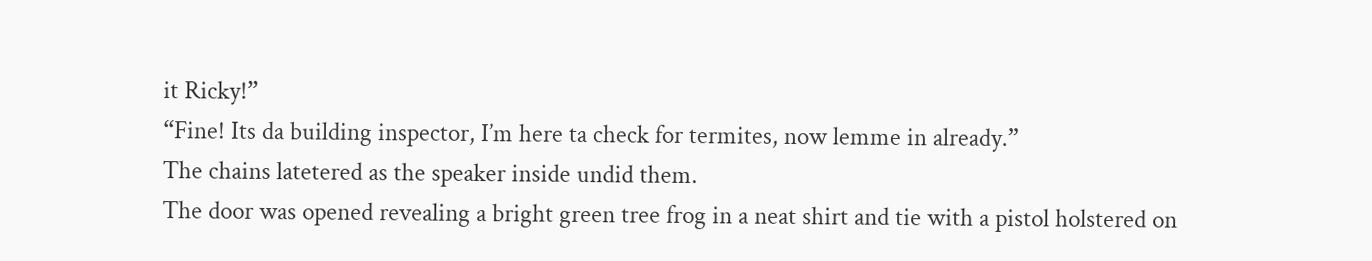it Ricky!”
“Fine! Its da building inspector, I’m here ta check for termites, now lemme in already.”
The chains latetered as the speaker inside undid them.
The door was opened revealing a bright green tree frog in a neat shirt and tie with a pistol holstered on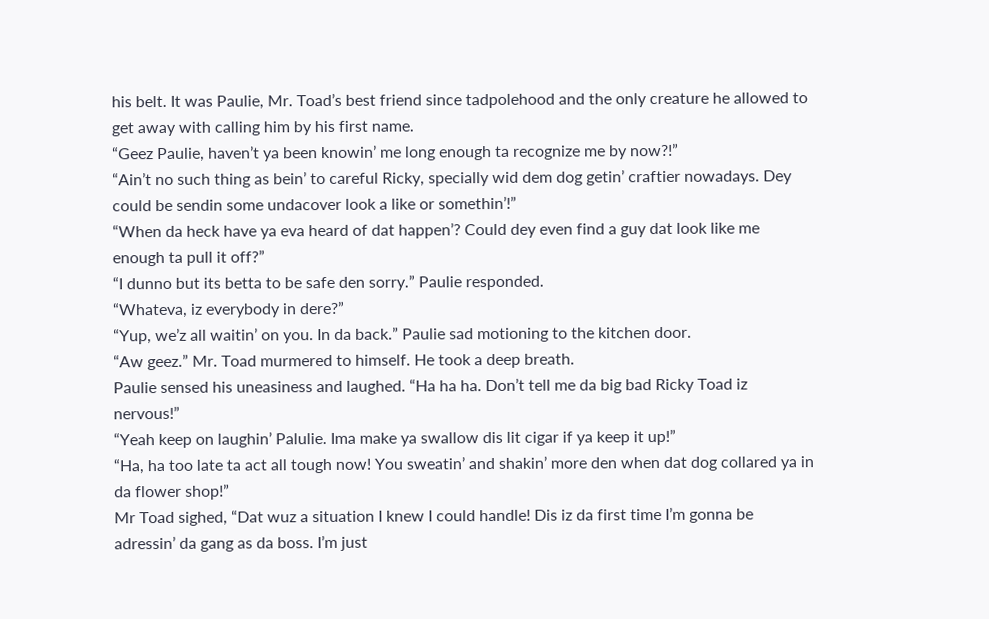his belt. It was Paulie, Mr. Toad’s best friend since tadpolehood and the only creature he allowed to get away with calling him by his first name.
“Geez Paulie, haven’t ya been knowin’ me long enough ta recognize me by now?!”
“Ain’t no such thing as bein’ to careful Ricky, specially wid dem dog getin’ craftier nowadays. Dey could be sendin some undacover look a like or somethin’!”
“When da heck have ya eva heard of dat happen’? Could dey even find a guy dat look like me enough ta pull it off?”
“I dunno but its betta to be safe den sorry.” Paulie responded.
“Whateva, iz everybody in dere?”
“Yup, we’z all waitin’ on you. In da back.” Paulie sad motioning to the kitchen door.
“Aw geez.” Mr. Toad murmered to himself. He took a deep breath.
Paulie sensed his uneasiness and laughed. “Ha ha ha. Don’t tell me da big bad Ricky Toad iz nervous!”
“Yeah keep on laughin’ Palulie. Ima make ya swallow dis lit cigar if ya keep it up!”
“Ha, ha too late ta act all tough now! You sweatin’ and shakin’ more den when dat dog collared ya in da flower shop!”
Mr Toad sighed, “Dat wuz a situation I knew I could handle! Dis iz da first time I’m gonna be adressin’ da gang as da boss. I’m just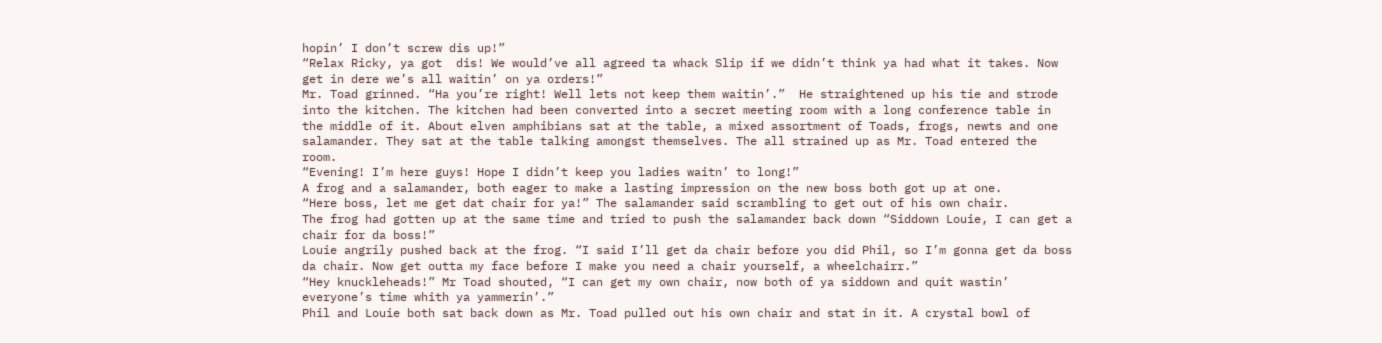hopin’ I don’t screw dis up!”
“Relax Ricky, ya got  dis! We would’ve all agreed ta whack Slip if we didn’t think ya had what it takes. Now get in dere we’s all waitin’ on ya orders!”
Mr. Toad grinned. “Ha you’re right! Well lets not keep them waitin’.”  He straightened up his tie and strode into the kitchen. The kitchen had been converted into a secret meeting room with a long conference table in the middle of it. About elven amphibians sat at the table, a mixed assortment of Toads, frogs, newts and one salamander. They sat at the table talking amongst themselves. The all strained up as Mr. Toad entered the room.
“Evening! I’m here guys! Hope I didn’t keep you ladies waitn’ to long!”
A frog and a salamander, both eager to make a lasting impression on the new boss both got up at one.
“Here boss, let me get dat chair for ya!” The salamander said scrambling to get out of his own chair.
The frog had gotten up at the same time and tried to push the salamander back down “Siddown Louie, I can get a chair for da boss!”
Louie angrily pushed back at the frog. “I said I’ll get da chair before you did Phil, so I’m gonna get da boss da chair. Now get outta my face before I make you need a chair yourself, a wheelchairr.”
“Hey knuckleheads!” Mr Toad shouted, “I can get my own chair, now both of ya siddown and quit wastin’ everyone’s time whith ya yammerin’.”
Phil and Louie both sat back down as Mr. Toad pulled out his own chair and stat in it. A crystal bowl of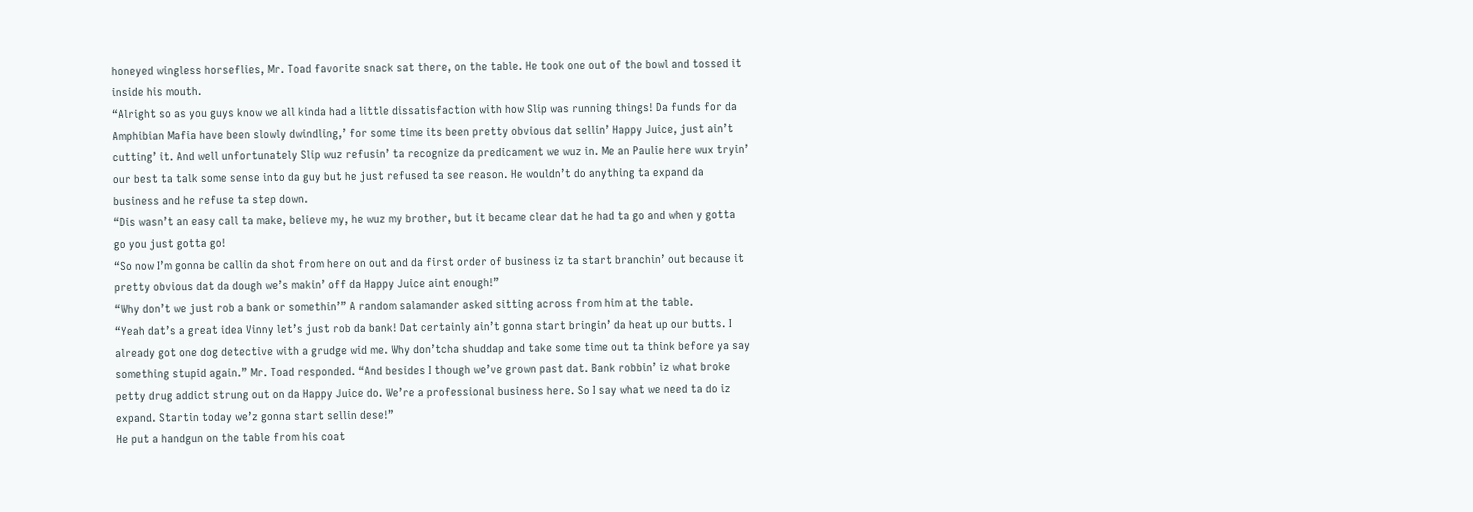honeyed wingless horseflies, Mr. Toad favorite snack sat there, on the table. He took one out of the bowl and tossed it inside his mouth.
“Alright so as you guys know we all kinda had a little dissatisfaction with how Slip was running things! Da funds for da Amphibian Mafia have been slowly dwindling,’ for some time its been pretty obvious dat sellin’ Happy Juice, just ain’t cutting’ it. And well unfortunately Slip wuz refusin’ ta recognize da predicament we wuz in. Me an Paulie here wux tryin’ our best ta talk some sense into da guy but he just refused ta see reason. He wouldn’t do anything ta expand da business and he refuse ta step down.
“Dis wasn’t an easy call ta make, believe my, he wuz my brother, but it became clear dat he had ta go and when y gotta go you just gotta go!
“So now I’m gonna be callin da shot from here on out and da first order of business iz ta start branchin’ out because it pretty obvious dat da dough we’s makin’ off da Happy Juice aint enough!”
“Why don’t we just rob a bank or somethin’” A random salamander asked sitting across from him at the table.
“Yeah dat’s a great idea Vinny let’s just rob da bank! Dat certainly ain’t gonna start bringin’ da heat up our butts. I already got one dog detective with a grudge wid me. Why don’tcha shuddap and take some time out ta think before ya say something stupid again.” Mr. Toad responded. “And besides I though we’ve grown past dat. Bank robbin’ iz what broke petty drug addict strung out on da Happy Juice do. We’re a professional business here. So I say what we need ta do iz expand. Startin today we’z gonna start sellin dese!”
He put a handgun on the table from his coat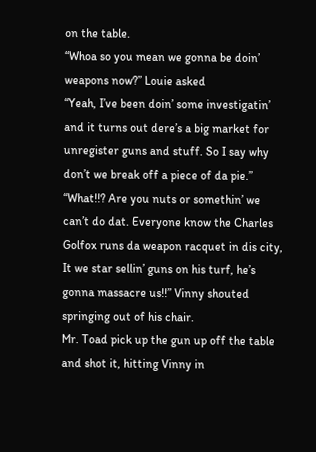on the table.
“Whoa so you mean we gonna be doin’ weapons now?” Louie asked
“Yeah, I’ve been doin’ some investigatin’ and it turns out dere’s a big market for unregister guns and stuff. So I say why don’t we break off a piece of da pie.”
“What!!? Are you nuts or somethin’ we can’t do dat. Everyone know the Charles Golfox runs da weapon racquet in dis city, It we star sellin’ guns on his turf, he’s gonna massacre us!!” Vinny shouted springing out of his chair.
Mr. Toad pick up the gun up off the table and shot it, hitting Vinny in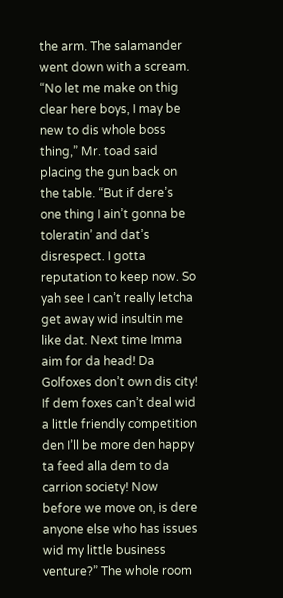the arm. The salamander went down with a scream.
“No let me make on thig clear here boys, I may be new to dis whole boss thing,” Mr. toad said placing the gun back on the table. “But if dere’s one thing I ain’t gonna be toleratin’ and dat’s disrespect. I gotta reputation to keep now. So yah see I can’t really letcha get away wid insultin me like dat. Next time Imma aim for da head! Da Golfoxes don’t own dis city! If dem foxes can’t deal wid a little friendly competition den I’ll be more den happy ta feed alla dem to da carrion society! Now before we move on, is dere anyone else who has issues wid my little business venture?” The whole room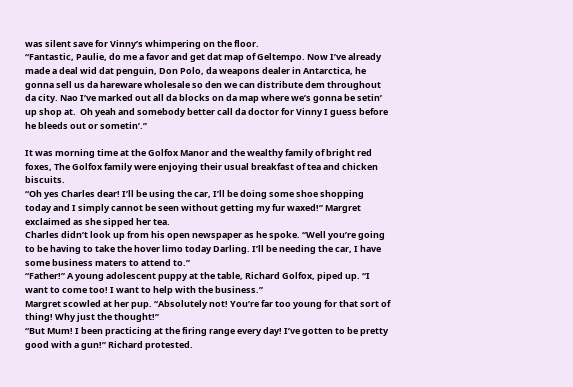was silent save for Vinny’s whimpering on the floor.
“Fantastic, Paulie, do me a favor and get dat map of Geltempo. Now I’ve already made a deal wid dat penguin, Don Polo, da weapons dealer in Antarctica, he gonna sell us da hareware wholesale so den we can distribute dem throughout da city. Nao I’ve marked out all da blocks on da map where we’s gonna be setin’ up shop at.  Oh yeah and somebody better call da doctor for Vinny I guess before he bleeds out or sometin’.”

It was morning time at the Golfox Manor and the wealthy family of bright red foxes, The Golfox family were enjoying their usual breakfast of tea and chicken biscuits.
“Oh yes Charles dear! I’ll be using the car, I’ll be doing some shoe shopping today and I simply cannot be seen without getting my fur waxed!” Margret exclaimed as she sipped her tea.
Charles didn’t look up from his open newspaper as he spoke. “Well you’re going to be having to take the hover limo today Darling. I’ll be needing the car, I have some business maters to attend to.”
“Father!” A young adolescent puppy at the table, Richard Golfox, piped up. “I want to come too! I want to help with the business.”
Margret scowled at her pup. “Absolutely not! You’re far too young for that sort of thing! Why just the thought!”
“But Mum! I been practicing at the firing range every day! I’ve gotten to be pretty good with a gun!” Richard protested.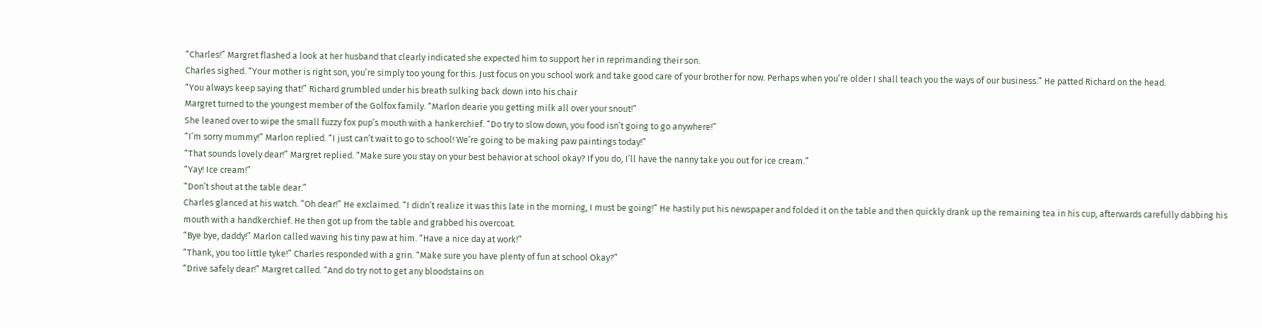“Charles!” Margret flashed a look at her husband that clearly indicated she expected him to support her in reprimanding their son.
Charles sighed. “Your mother is right son, you’re simply too young for this. Just focus on you school work and take good care of your brother for now. Perhaps when you’re older I shall teach you the ways of our business.” He patted Richard on the head.
“You always keep saying that!” Richard grumbled under his breath sulking back down into his chair
Margret turned to the youngest member of the Golfox family. “Marlon dearie you getting milk all over your snout!”
She leaned over to wipe the small fuzzy fox pup’s mouth with a hankerchief. “Do try to slow down, you food isn’t going to go anywhere!”
“I’m sorry mummy!” Marlon replied. “I just can’t wait to go to school! We’re going to be making paw paintings today!”
“That sounds lovely dear!” Margret replied. “Make sure you stay on your best behavior at school okay? If you do, I’ll have the nanny take you out for ice cream.”
“Yay! Ice cream!”
“Don’t shout at the table dear.”
Charles glanced at his watch. “Oh dear!” He exclaimed. “I didn’t realize it was this late in the morning, I must be going!” He hastily put his newspaper and folded it on the table and then quickly drank up the remaining tea in his cup, afterwards carefully dabbing his mouth with a handkerchief. He then got up from the table and grabbed his overcoat.
“Bye bye, daddy!” Marlon called waving his tiny paw at him. “Have a nice day at work!”
“Thank, you too little tyke!” Charles responded with a grin. “Make sure you have plenty of fun at school Okay?”
“Drive safely dear!” Margret called. “And do try not to get any bloodstains on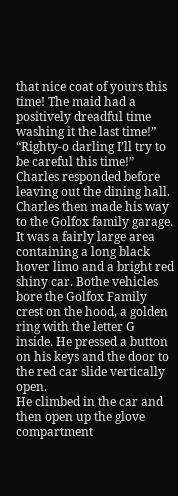that nice coat of yours this time! The maid had a positively dreadful time washing it the last time!”
“Righty-o darling I’ll try to be careful this time!” Charles responded before leaving out the dining hall.
Charles then made his way to the Golfox family garage. It was a fairly large area containing a long black hover limo and a bright red shiny car. Bothe vehicles bore the Golfox Family crest on the hood, a golden ring with the letter G inside. He pressed a button on his keys and the door to the red car slide vertically open.
He climbed in the car and then open up the glove compartment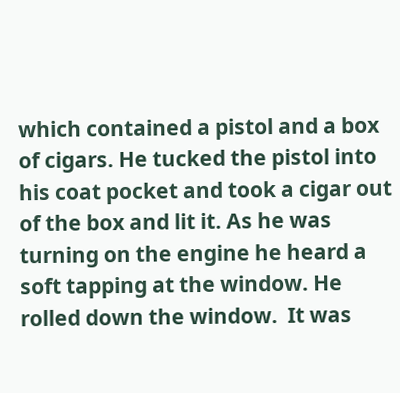which contained a pistol and a box of cigars. He tucked the pistol into his coat pocket and took a cigar out of the box and lit it. As he was turning on the engine he heard a soft tapping at the window. He rolled down the window.  It was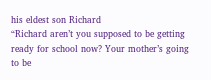his eldest son Richard
“Richard aren’t you supposed to be getting ready for school now? Your mother’s going to be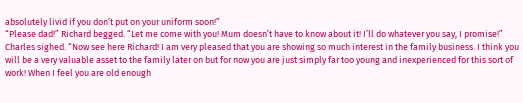absolutely livid if you don’t put on your uniform soon!”
“Please dad!” Richard begged. “Let me come with you! Mum doesn’t have to know about it! I’ll do whatever you say, I promise!”
Charles sighed. “Now see here Richard! I am very pleased that you are showing so much interest in the family business. I think you will be a very valuable asset to the family later on but for now you are just simply far too young and inexperienced for this sort of work! When I feel you are old enough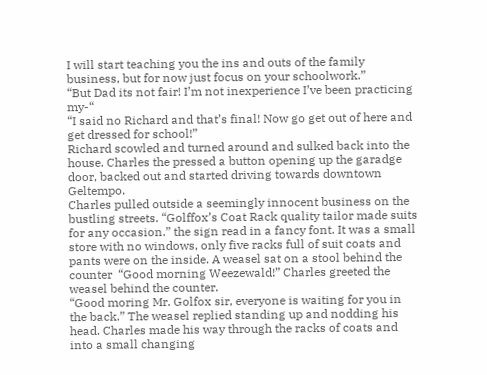I will start teaching you the ins and outs of the family business, but for now just focus on your schoolwork.”
“But Dad its not fair! I’m not inexperience I’ve been practicing my-“
“I said no Richard and that’s final! Now go get out of here and get dressed for school!”
Richard scowled and turned around and sulked back into the house. Charles the pressed a button opening up the garadge door, backed out and started driving towards downtown Geltempo.
Charles pulled outside a seemingly innocent business on the bustling streets. “Golffox’s Coat Rack quality tailor made suits for any occasion.” the sign read in a fancy font. It was a small store with no windows, only five racks full of suit coats and pants were on the inside. A weasel sat on a stool behind the counter  “Good morning Weezewald!” Charles greeted the weasel behind the counter.
“Good moring Mr. Golfox sir, everyone is waiting for you in the back.” The weasel replied standing up and nodding his head. Charles made his way through the racks of coats and into a small changing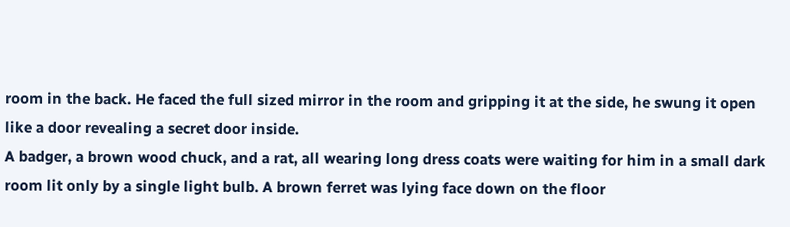room in the back. He faced the full sized mirror in the room and gripping it at the side, he swung it open like a door revealing a secret door inside.
A badger, a brown wood chuck, and a rat, all wearing long dress coats were waiting for him in a small dark room lit only by a single light bulb. A brown ferret was lying face down on the floor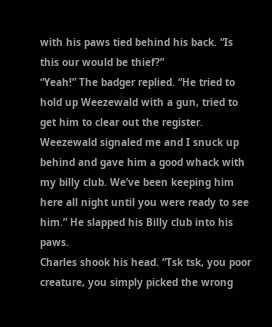with his paws tied behind his back. “Is this our would be thief?”
“Yeah!” The badger replied. “He tried to hold up Weezewald with a gun, tried to get him to clear out the register. Weezewald signaled me and I snuck up behind and gave him a good whack with my billy club. We’ve been keeping him here all night until you were ready to see him.” He slapped his Billy club into his paws.
Charles shook his head. “Tsk tsk, you poor creature, you simply picked the wrong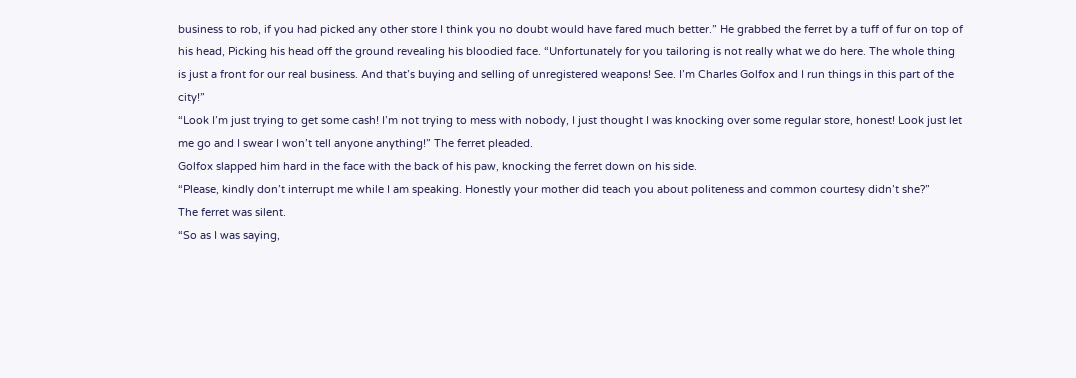business to rob, if you had picked any other store I think you no doubt would have fared much better.” He grabbed the ferret by a tuff of fur on top of his head, Picking his head off the ground revealing his bloodied face. “Unfortunately for you tailoring is not really what we do here. The whole thing is just a front for our real business. And that’s buying and selling of unregistered weapons! See. I’m Charles Golfox and I run things in this part of the city!”
“Look I’m just trying to get some cash! I’m not trying to mess with nobody, I just thought I was knocking over some regular store, honest! Look just let me go and I swear I won’t tell anyone anything!” The ferret pleaded.
Golfox slapped him hard in the face with the back of his paw, knocking the ferret down on his side.
“Please, kindly don’t interrupt me while I am speaking. Honestly your mother did teach you about politeness and common courtesy didn’t she?”
The ferret was silent.
“So as I was saying,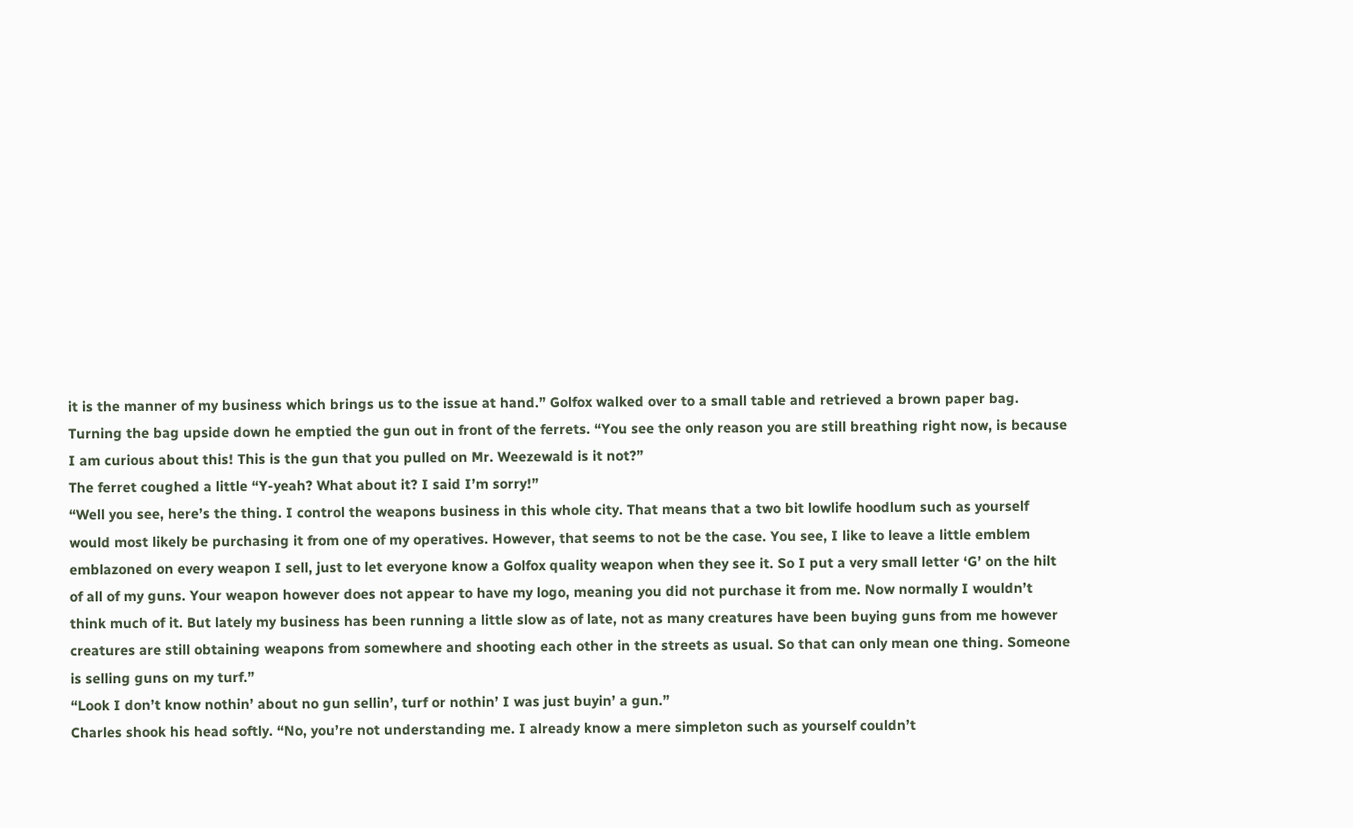it is the manner of my business which brings us to the issue at hand.” Golfox walked over to a small table and retrieved a brown paper bag. Turning the bag upside down he emptied the gun out in front of the ferrets. “You see the only reason you are still breathing right now, is because I am curious about this! This is the gun that you pulled on Mr. Weezewald is it not?”
The ferret coughed a little “Y-yeah? What about it? I said I’m sorry!”
“Well you see, here’s the thing. I control the weapons business in this whole city. That means that a two bit lowlife hoodlum such as yourself would most likely be purchasing it from one of my operatives. However, that seems to not be the case. You see, I like to leave a little emblem emblazoned on every weapon I sell, just to let everyone know a Golfox quality weapon when they see it. So I put a very small letter ‘G’ on the hilt of all of my guns. Your weapon however does not appear to have my logo, meaning you did not purchase it from me. Now normally I wouldn’t think much of it. But lately my business has been running a little slow as of late, not as many creatures have been buying guns from me however creatures are still obtaining weapons from somewhere and shooting each other in the streets as usual. So that can only mean one thing. Someone is selling guns on my turf.”
“Look I don’t know nothin’ about no gun sellin’, turf or nothin’ I was just buyin’ a gun.”
Charles shook his head softly. “No, you’re not understanding me. I already know a mere simpleton such as yourself couldn’t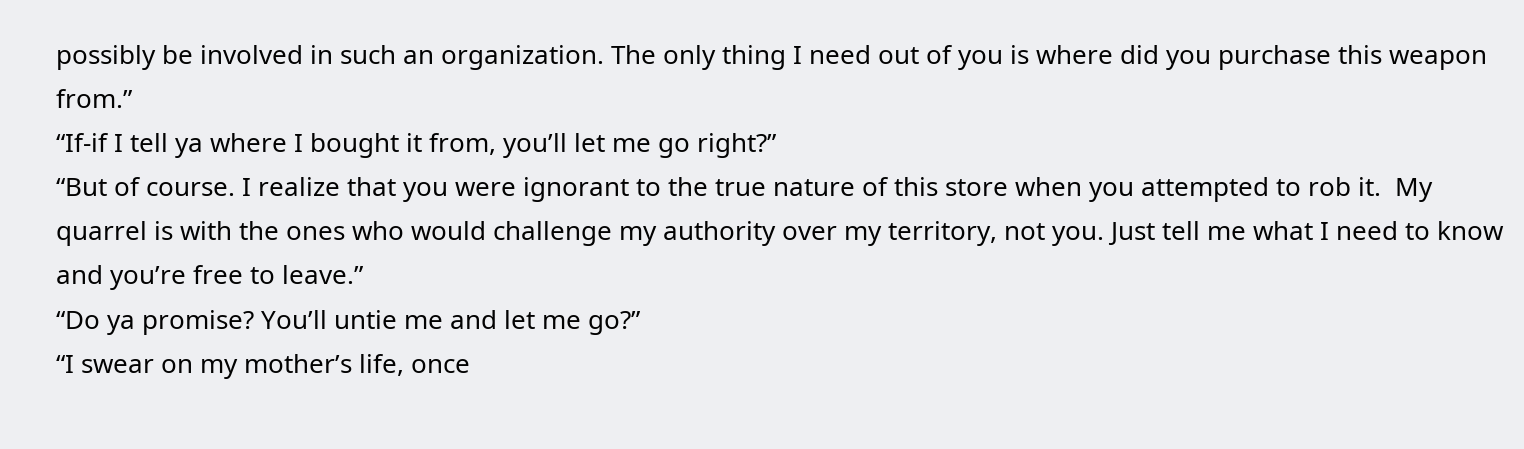possibly be involved in such an organization. The only thing I need out of you is where did you purchase this weapon from.”
“If-if I tell ya where I bought it from, you’ll let me go right?”
“But of course. I realize that you were ignorant to the true nature of this store when you attempted to rob it.  My quarrel is with the ones who would challenge my authority over my territory, not you. Just tell me what I need to know and you’re free to leave.”
“Do ya promise? You’ll untie me and let me go?”
“I swear on my mother’s life, once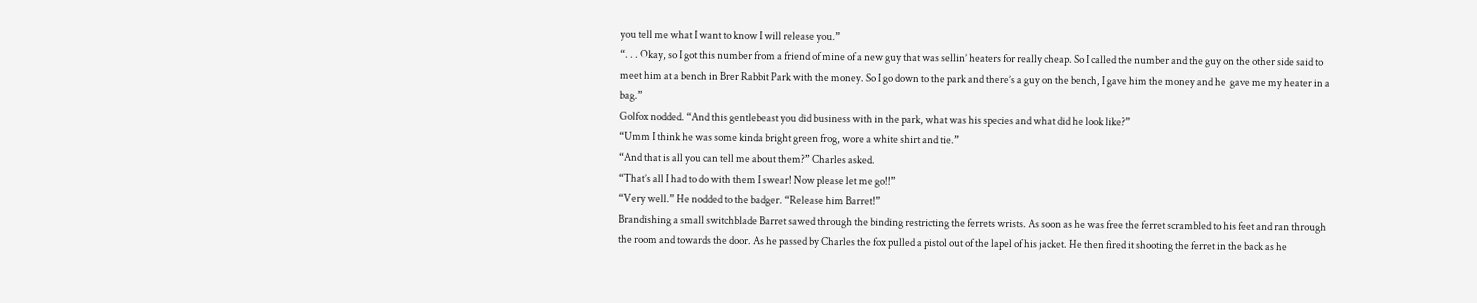you tell me what I want to know I will release you.”
“. . . Okay, so I got this number from a friend of mine of a new guy that was sellin’ heaters for really cheap. So I called the number and the guy on the other side said to meet him at a bench in Brer Rabbit Park with the money. So I go down to the park and there’s a guy on the bench, I gave him the money and he  gave me my heater in a bag.”
Golfox nodded. “And this gentlebeast you did business with in the park, what was his species and what did he look like?”
“Umm I think he was some kinda bright green frog, wore a white shirt and tie.”
“And that is all you can tell me about them?” Charles asked.
“That’s all I had to do with them I swear! Now please let me go!!”
“Very well.” He nodded to the badger. “Release him Barret!”
Brandishing a small switchblade Barret sawed through the binding restricting the ferrets wrists. As soon as he was free the ferret scrambled to his feet and ran through the room and towards the door. As he passed by Charles the fox pulled a pistol out of the lapel of his jacket. He then fired it shooting the ferret in the back as he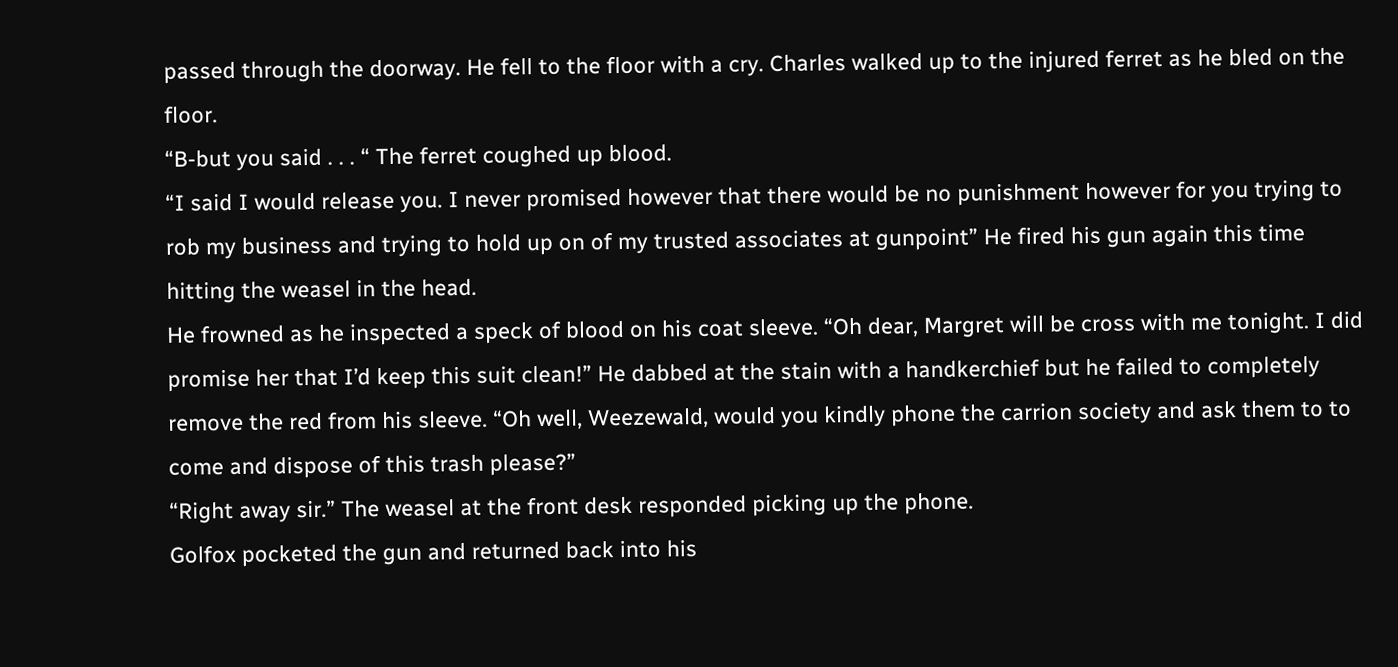passed through the doorway. He fell to the floor with a cry. Charles walked up to the injured ferret as he bled on the floor.
“B-but you said . . . “ The ferret coughed up blood.
“I said I would release you. I never promised however that there would be no punishment however for you trying to rob my business and trying to hold up on of my trusted associates at gunpoint” He fired his gun again this time hitting the weasel in the head.
He frowned as he inspected a speck of blood on his coat sleeve. “Oh dear, Margret will be cross with me tonight. I did promise her that I’d keep this suit clean!” He dabbed at the stain with a handkerchief but he failed to completely remove the red from his sleeve. “Oh well, Weezewald, would you kindly phone the carrion society and ask them to to come and dispose of this trash please?”
“Right away sir.” The weasel at the front desk responded picking up the phone.
Golfox pocketed the gun and returned back into his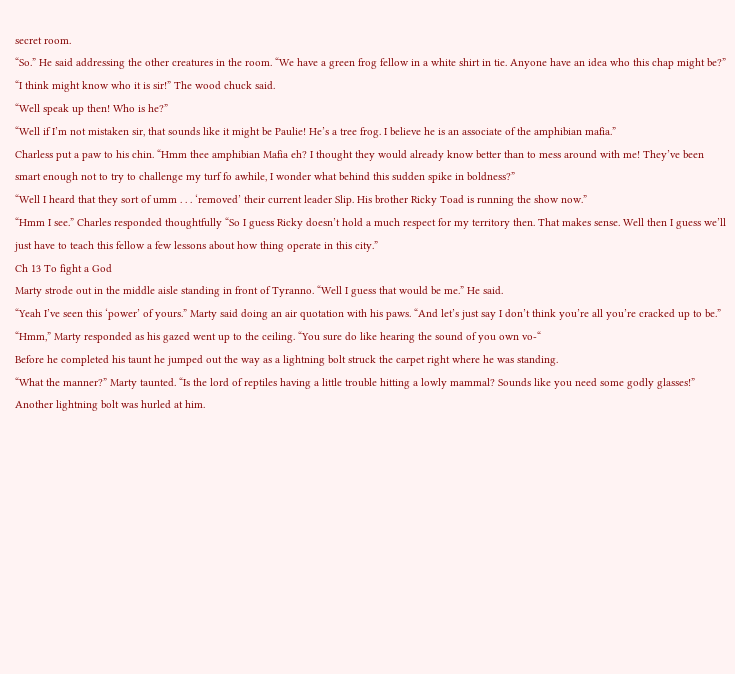secret room.
“So.” He said addressing the other creatures in the room. “We have a green frog fellow in a white shirt in tie. Anyone have an idea who this chap might be?”
“I think might know who it is sir!” The wood chuck said.
“Well speak up then! Who is he?”
“Well if I’m not mistaken sir, that sounds like it might be Paulie! He’s a tree frog. I believe he is an associate of the amphibian mafia.”
Charless put a paw to his chin. “Hmm thee amphibian Mafia eh? I thought they would already know better than to mess around with me! They’ve been smart enough not to try to challenge my turf fo awhile, I wonder what behind this sudden spike in boldness?”
“Well I heard that they sort of umm . . . ‘removed’ their current leader Slip. His brother Ricky Toad is running the show now.”
“Hmm I see.” Charles responded thoughtfully “So I guess Ricky doesn’t hold a much respect for my territory then. That makes sense. Well then I guess we’ll just have to teach this fellow a few lessons about how thing operate in this city.”
Ch 13 To fight a God
Marty strode out in the middle aisle standing in front of Tyranno. “Well I guess that would be me.” He said.
“Yeah I’ve seen this ‘power’ of yours.” Marty said doing an air quotation with his paws. “And let’s just say I don’t think you’re all you’re cracked up to be.”
“Hmm,” Marty responded as his gazed went up to the ceiling. “You sure do like hearing the sound of you own vo-“
Before he completed his taunt he jumped out the way as a lightning bolt struck the carpet right where he was standing.
“What the manner?” Marty taunted. “Is the lord of reptiles having a little trouble hitting a lowly mammal? Sounds like you need some godly glasses!”
Another lightning bolt was hurled at him.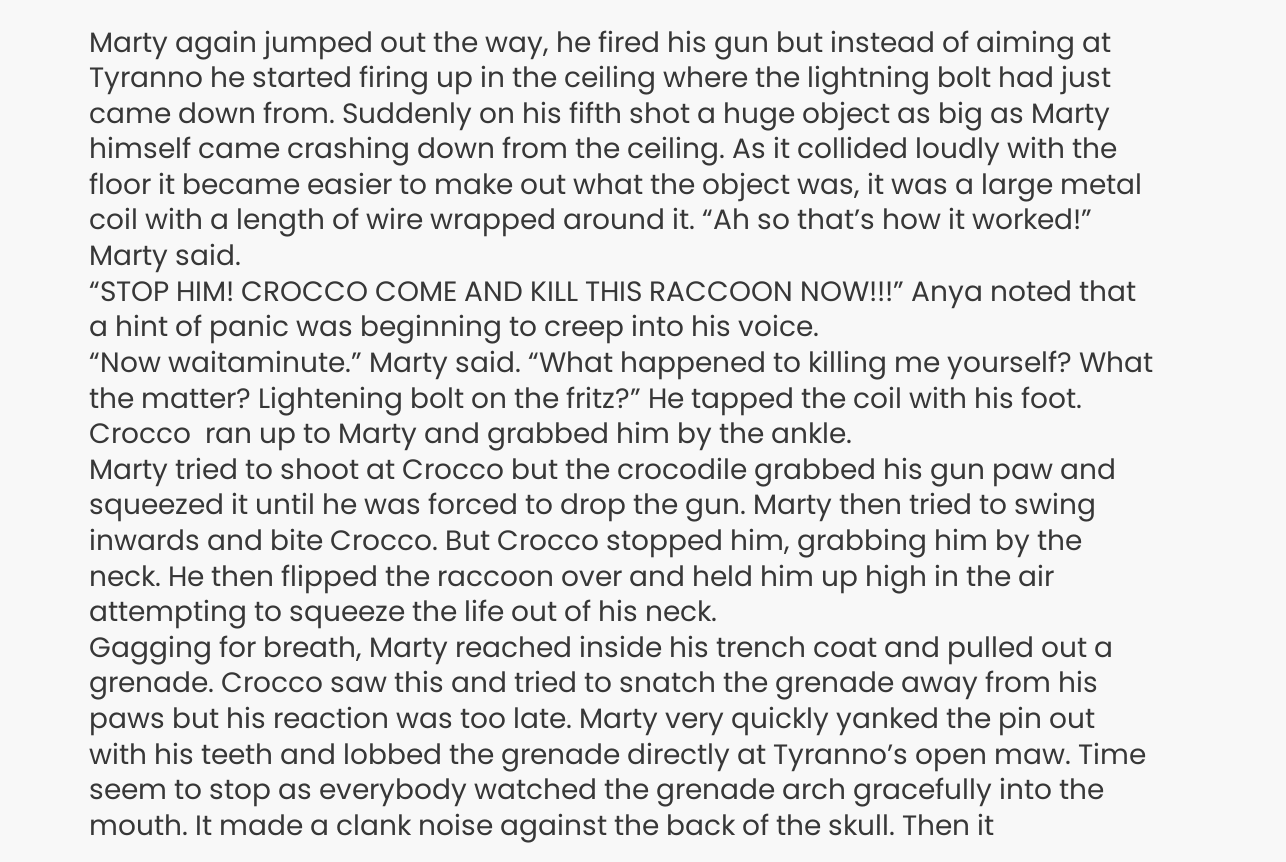Marty again jumped out the way, he fired his gun but instead of aiming at Tyranno he started firing up in the ceiling where the lightning bolt had just came down from. Suddenly on his fifth shot a huge object as big as Marty himself came crashing down from the ceiling. As it collided loudly with the floor it became easier to make out what the object was, it was a large metal coil with a length of wire wrapped around it. “Ah so that’s how it worked!” Marty said.
“STOP HIM! CROCCO COME AND KILL THIS RACCOON NOW!!!” Anya noted that a hint of panic was beginning to creep into his voice.
“Now waitaminute.” Marty said. “What happened to killing me yourself? What the matter? Lightening bolt on the fritz?” He tapped the coil with his foot. Crocco  ran up to Marty and grabbed him by the ankle.
Marty tried to shoot at Crocco but the crocodile grabbed his gun paw and squeezed it until he was forced to drop the gun. Marty then tried to swing inwards and bite Crocco. But Crocco stopped him, grabbing him by the neck. He then flipped the raccoon over and held him up high in the air attempting to squeeze the life out of his neck.
Gagging for breath, Marty reached inside his trench coat and pulled out a grenade. Crocco saw this and tried to snatch the grenade away from his paws but his reaction was too late. Marty very quickly yanked the pin out with his teeth and lobbed the grenade directly at Tyranno’s open maw. Time seem to stop as everybody watched the grenade arch gracefully into the mouth. It made a clank noise against the back of the skull. Then it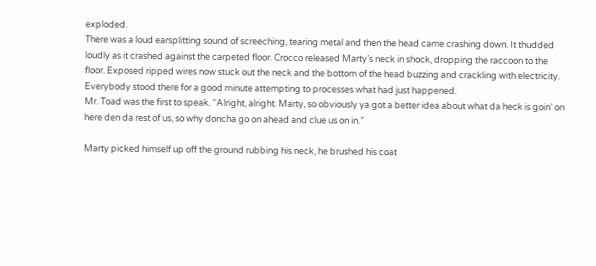exploded.
There was a loud earsplitting sound of screeching, tearing metal and then the head came crashing down. It thudded loudly as it crashed against the carpeted floor. Crocco released Marty’s neck in shock, dropping the raccoon to the floor. Exposed ripped wires now stuck out the neck and the bottom of the head buzzing and crackling with electricity. Everybody stood there for a good minute attempting to processes what had just happened.
Mr. Toad was the first to speak. “Alright, alright. Marty, so obviously ya got a better idea about what da heck is goin’ on here den da rest of us, so why doncha go on ahead and clue us on in.”

Marty picked himself up off the ground rubbing his neck, he brushed his coat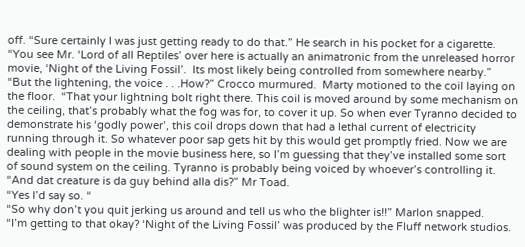off. “Sure certainly I was just getting ready to do that.” He search in his pocket for a cigarette. “You see Mr. ‘Lord of all Reptiles’ over here is actually an animatronic from the unreleased horror movie, ‘Night of the Living Fossil’.  Its most likely being controlled from somewhere nearby.”
“But the lightening, the voice . . .How?” Crocco murmured.  Marty motioned to the coil laying on the floor.  “That your lightning bolt right there. This coil is moved around by some mechanism on the ceiling, that’s probably what the fog was for, to cover it up. So when ever Tyranno decided to demonstrate his ‘godly power’, this coil drops down that had a lethal current of electricity running through it. So whatever poor sap gets hit by this would get promptly fried. Now we are dealing with people in the movie business here, so I’m guessing that they’ve installed some sort of sound system on the ceiling. Tyranno is probably being voiced by whoever’s controlling it.
“And dat creature is da guy behind alla dis?” Mr Toad.
“Yes I’d say so. “
“So why don’t you quit jerking us around and tell us who the blighter is!!” Marlon snapped.
“I’m getting to that okay? ‘Night of the Living Fossil’ was produced by the Fluff network studios.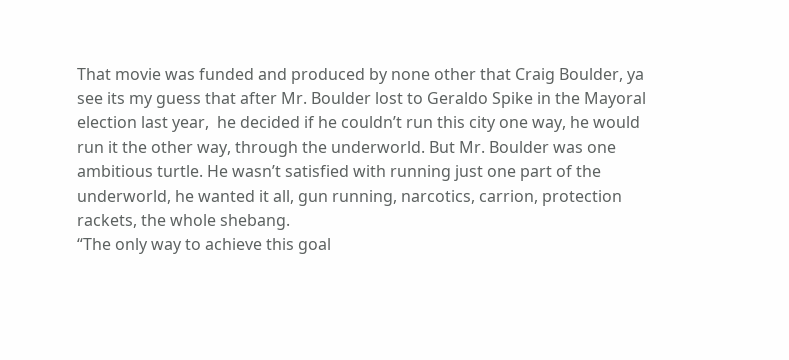That movie was funded and produced by none other that Craig Boulder, ya see its my guess that after Mr. Boulder lost to Geraldo Spike in the Mayoral election last year,  he decided if he couldn’t run this city one way, he would run it the other way, through the underworld. But Mr. Boulder was one ambitious turtle. He wasn’t satisfied with running just one part of the underworld, he wanted it all, gun running, narcotics, carrion, protection rackets, the whole shebang.
“The only way to achieve this goal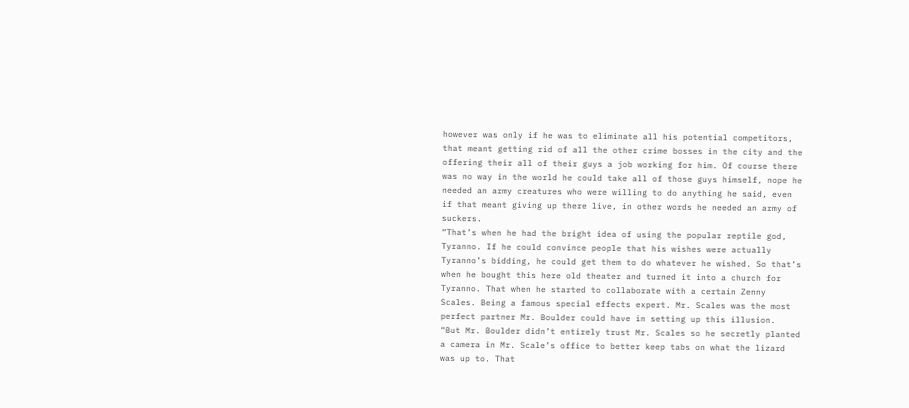however was only if he was to eliminate all his potential competitors, that meant getting rid of all the other crime bosses in the city and the offering their all of their guys a job working for him. Of course there was no way in the world he could take all of those guys himself, nope he needed an army creatures who were willing to do anything he said, even if that meant giving up there live, in other words he needed an army of suckers.
“That’s when he had the bright idea of using the popular reptile god, Tyranno. If he could convince people that his wishes were actually Tyranno’s bidding, he could get them to do whatever he wished. So that’s when he bought this here old theater and turned it into a church for Tyranno. That when he started to collaborate with a certain Zenny Scales. Being a famous special effects expert. Mr. Scales was the most perfect partner Mr. Boulder could have in setting up this illusion.
“But Mr. Boulder didn’t entirely trust Mr. Scales so he secretly planted a camera in Mr. Scale’s office to better keep tabs on what the lizard was up to. That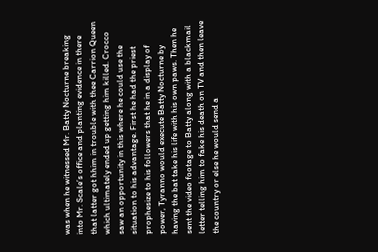was when he witnessed Mr. Batty Nocturne breaking into Mr. Scale’s office and planting evidence in there that latter got hhim in trouble with thee Carrion Queen which ultimately ended up getting him killed. Crocco saw an opportunity in this where he could use the situation to his advantage. First he had the priest prophesize to his followers that he in a display of power, Tyranno would execute Batty Nocturne by having the bat take his life with his own paws. Then he sent the video footage to Batty along with a blackmail letter telling him to fake his death on TV and then leave the country or else he would send a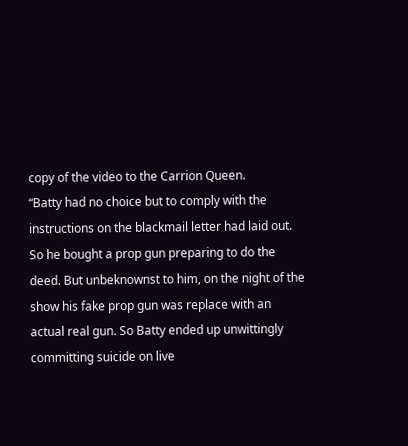copy of the video to the Carrion Queen.
“Batty had no choice but to comply with the instructions on the blackmail letter had laid out. So he bought a prop gun preparing to do the deed. But unbeknownst to him, on the night of the show his fake prop gun was replace with an actual real gun. So Batty ended up unwittingly committing suicide on live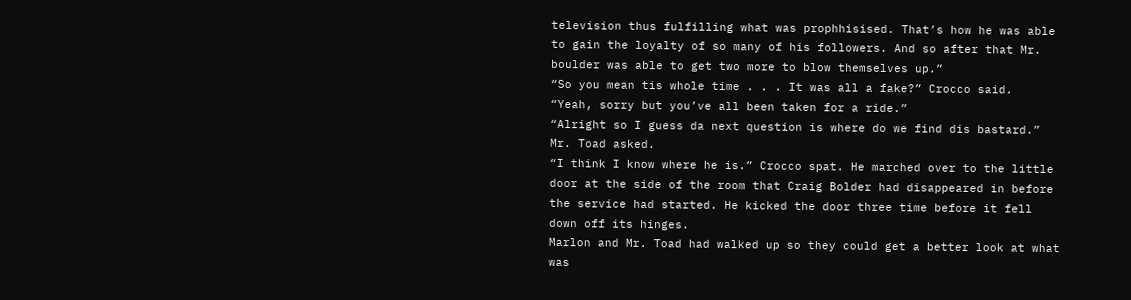television thus fulfilling what was prophhisised. That’s how he was able to gain the loyalty of so many of his followers. And so after that Mr.  boulder was able to get two more to blow themselves up.”
“So you mean tis whole time . . . It was all a fake?” Crocco said.
“Yeah, sorry but you’ve all been taken for a ride.”
“Alright so I guess da next question is where do we find dis bastard.” Mr. Toad asked.
“I think I know where he is.” Crocco spat. He marched over to the little door at the side of the room that Craig Bolder had disappeared in before the service had started. He kicked the door three time before it fell down off its hinges.
Marlon and Mr. Toad had walked up so they could get a better look at what was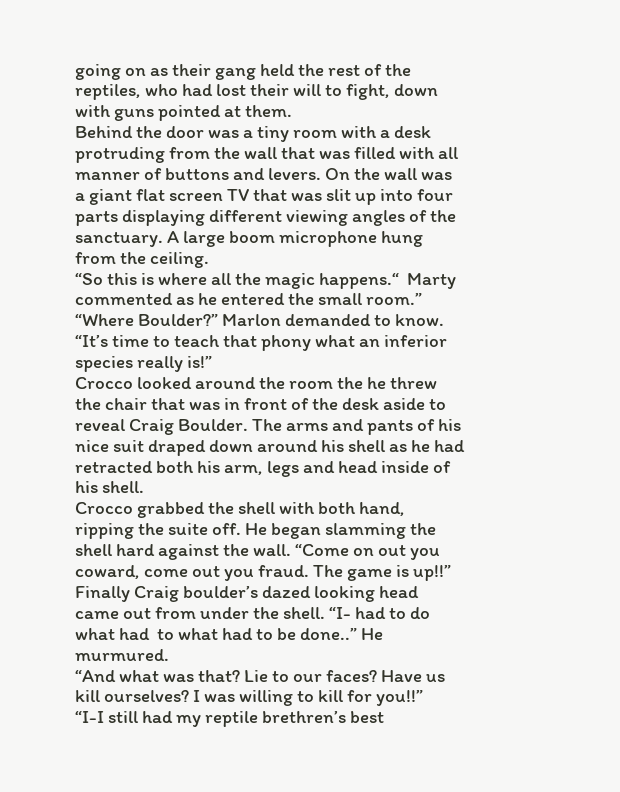going on as their gang held the rest of the reptiles, who had lost their will to fight, down with guns pointed at them.
Behind the door was a tiny room with a desk protruding from the wall that was filled with all manner of buttons and levers. On the wall was a giant flat screen TV that was slit up into four parts displaying different viewing angles of the sanctuary. A large boom microphone hung from the ceiling.
“So this is where all the magic happens.“  Marty commented as he entered the small room.”
“Where Boulder?” Marlon demanded to know. “It’s time to teach that phony what an inferior species really is!”
Crocco looked around the room the he threw the chair that was in front of the desk aside to reveal Craig Boulder. The arms and pants of his nice suit draped down around his shell as he had retracted both his arm, legs and head inside of his shell.
Crocco grabbed the shell with both hand, ripping the suite off. He began slamming the shell hard against the wall. “Come on out you coward, come out you fraud. The game is up!!”
Finally Craig boulder’s dazed looking head came out from under the shell. “I- had to do what had  to what had to be done..” He murmured.
“And what was that? Lie to our faces? Have us kill ourselves? I was willing to kill for you!!”
“I-I still had my reptile brethren’s best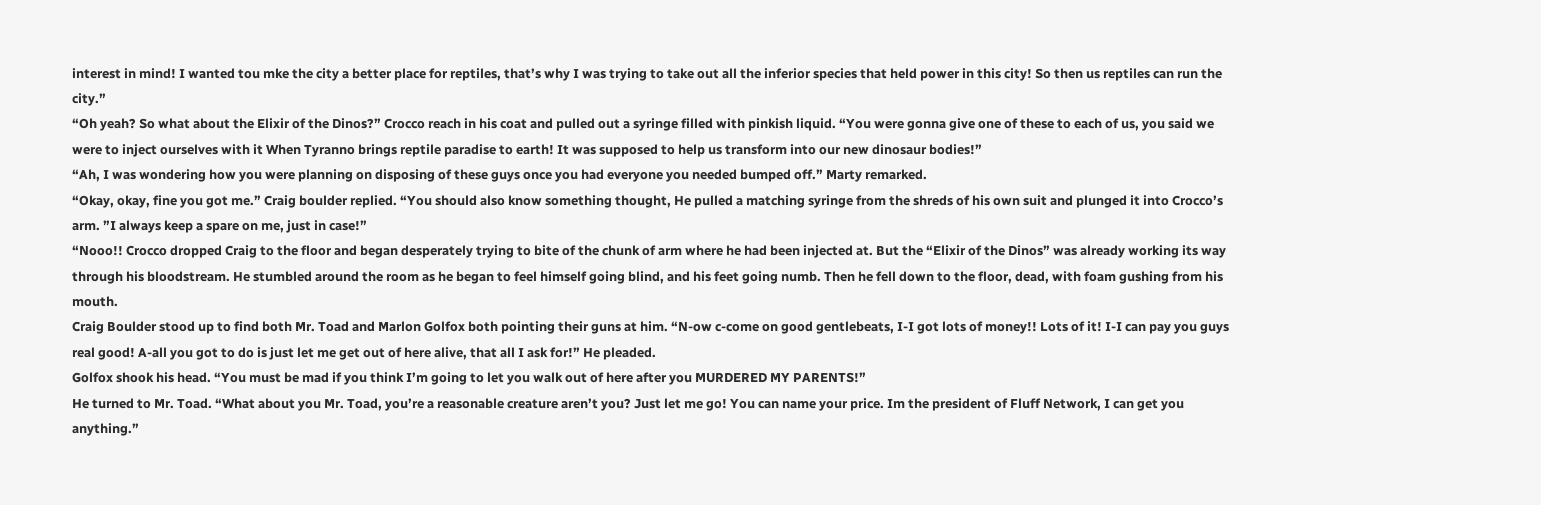interest in mind! I wanted tou mke the city a better place for reptiles, that’s why I was trying to take out all the inferior species that held power in this city! So then us reptiles can run the city.”
“Oh yeah? So what about the Elixir of the Dinos?” Crocco reach in his coat and pulled out a syringe filled with pinkish liquid. “You were gonna give one of these to each of us, you said we were to inject ourselves with it When Tyranno brings reptile paradise to earth! It was supposed to help us transform into our new dinosaur bodies!”
“Ah, I was wondering how you were planning on disposing of these guys once you had everyone you needed bumped off.” Marty remarked.
“Okay, okay, fine you got me.” Craig boulder replied. “You should also know something thought, He pulled a matching syringe from the shreds of his own suit and plunged it into Crocco’s arm. ”I always keep a spare on me, just in case!”
“Nooo!! Crocco dropped Craig to the floor and began desperately trying to bite of the chunk of arm where he had been injected at. But the “Elixir of the Dinos” was already working its way through his bloodstream. He stumbled around the room as he began to feel himself going blind, and his feet going numb. Then he fell down to the floor, dead, with foam gushing from his mouth.
Craig Boulder stood up to find both Mr. Toad and Marlon Golfox both pointing their guns at him. “N-ow c-come on good gentlebeats, I-I got lots of money!! Lots of it! I-I can pay you guys real good! A-all you got to do is just let me get out of here alive, that all I ask for!” He pleaded.
Golfox shook his head. “You must be mad if you think I’m going to let you walk out of here after you MURDERED MY PARENTS!”
He turned to Mr. Toad. “What about you Mr. Toad, you’re a reasonable creature aren’t you? Just let me go! You can name your price. Im the president of Fluff Network, I can get you anything.”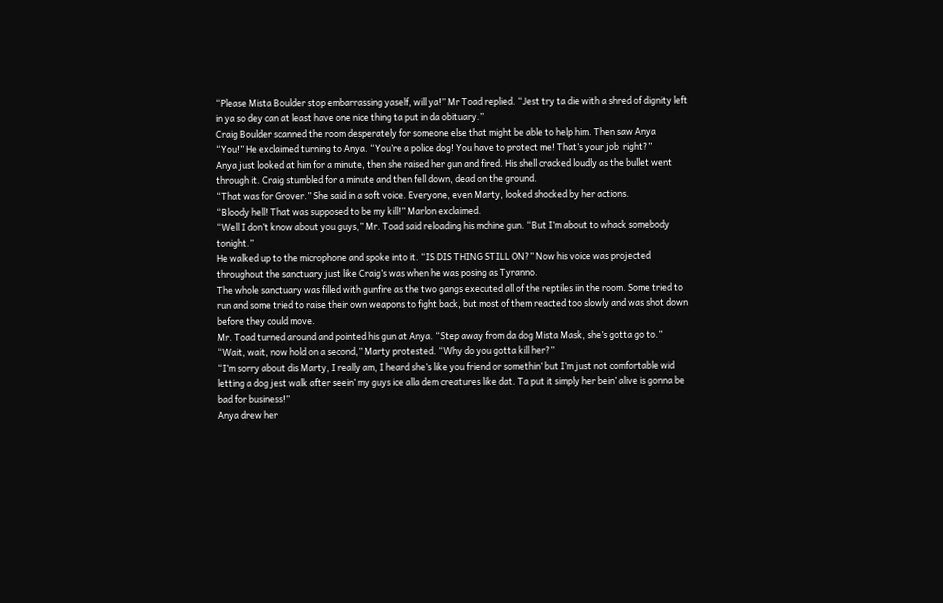“Please Mista Boulder stop embarrassing yaself, will ya!” Mr Toad replied. “Jest try ta die with a shred of dignity left in ya so dey can at least have one nice thing ta put in da obituary.”
Craig Boulder scanned the room desperately for someone else that might be able to help him. Then saw Anya
“You!” He exclaimed turning to Anya. “You’re a police dog! You have to protect me! That’s your job  right?”
Anya just looked at him for a minute, then she raised her gun and fired. His shell cracked loudly as the bullet went through it. Craig stumbled for a minute and then fell down, dead on the ground.
“That was for Grover.” She said in a soft voice. Everyone, even Marty, looked shocked by her actions.
“Bloody hell! That was supposed to be my kill!” Marlon exclaimed.
“Well I don’t know about you guys,” Mr. Toad said reloading his mchine gun. “But I’m about to whack somebody tonight.”
He walked up to the microphone and spoke into it. “IS DIS THING STILL ON?” Now his voice was projected throughout the sanctuary just like Craig’s was when he was posing as Tyranno.
The whole sanctuary was filled with gunfire as the two gangs executed all of the reptiles iin the room. Some tried to run and some tried to raise their own weapons to fight back, but most of them reacted too slowly and was shot down before they could move.
Mr. Toad turned around and pointed his gun at Anya. “Step away from da dog Mista Mask, she’s gotta go to.”
“Wait, wait, now hold on a second,” Marty protested. “Why do you gotta kill her?”
“I’m sorry about dis Marty, I really am, I heard she’s like you friend or somethin’ but I’m just not comfortable wid letting a dog jest walk after seein’ my guys ice alla dem creatures like dat. Ta put it simply her bein’ alive is gonna be bad for business!”
Anya drew her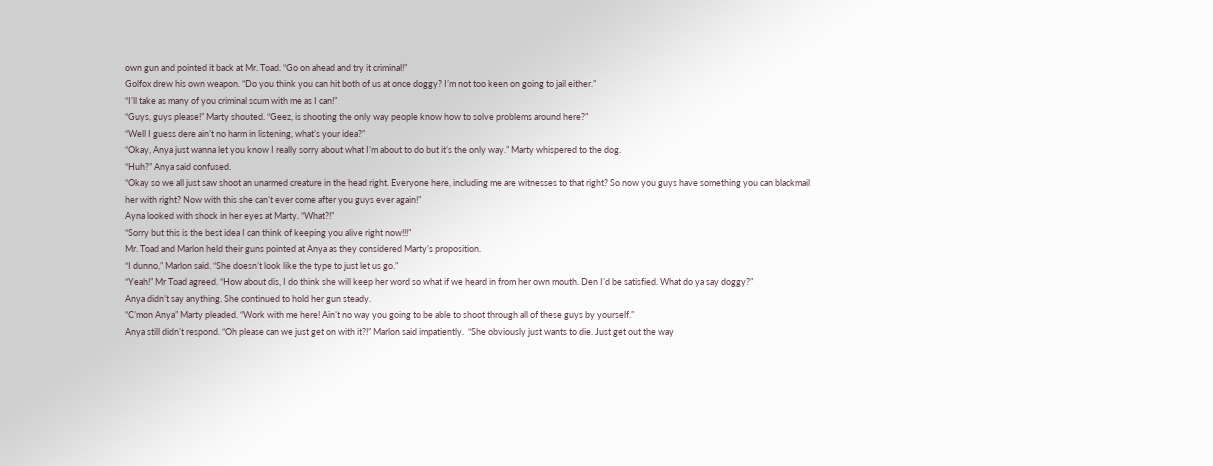own gun and pointed it back at Mr. Toad. “Go on ahead and try it criminal!”
Golfox drew his own weapon. “Do you think you can hit both of us at once doggy? I’m not too keen on going to jail either.”
“I’ll take as many of you criminal scum with me as I can!”
“Guys, guys please!” Marty shouted. “Geez, is shooting the only way people know how to solve problems around here?”
“Well I guess dere ain’t no harm in listening, what’s your idea?”
“Okay, Anya just wanna let you know I really sorry about what I’m about to do but it’s the only way.” Marty whispered to the dog.
“Huh?” Anya said confused.
“Okay so we all just saw shoot an unarmed creature in the head right. Everyone here, including me are witnesses to that right? So now you guys have something you can blackmail her with right? Now with this she can’t ever come after you guys ever again!”
Ayna looked with shock in her eyes at Marty. “What?!”
“Sorry but this is the best idea I can think of keeping you alive right now!!!”
Mr. Toad and Marlon held their guns pointed at Anya as they considered Marty’s proposition.
“I dunno,” Marlon said. “She doesn’t look like the type to just let us go.”
“Yeah!” Mr Toad agreed. “How about dis, I do think she will keep her word so what if we heard in from her own mouth. Den I’d be satisfied. What do ya say doggy?”
Anya didn’t say anything. She continued to hold her gun steady.
“C’mon Anya” Marty pleaded. “Work with me here! Ain’t no way you going to be able to shoot through all of these guys by yourself.”
Anya still didn’t respond. “Oh please can we just get on with it?!” Marlon said impatiently.  “She obviously just wants to die. Just get out the way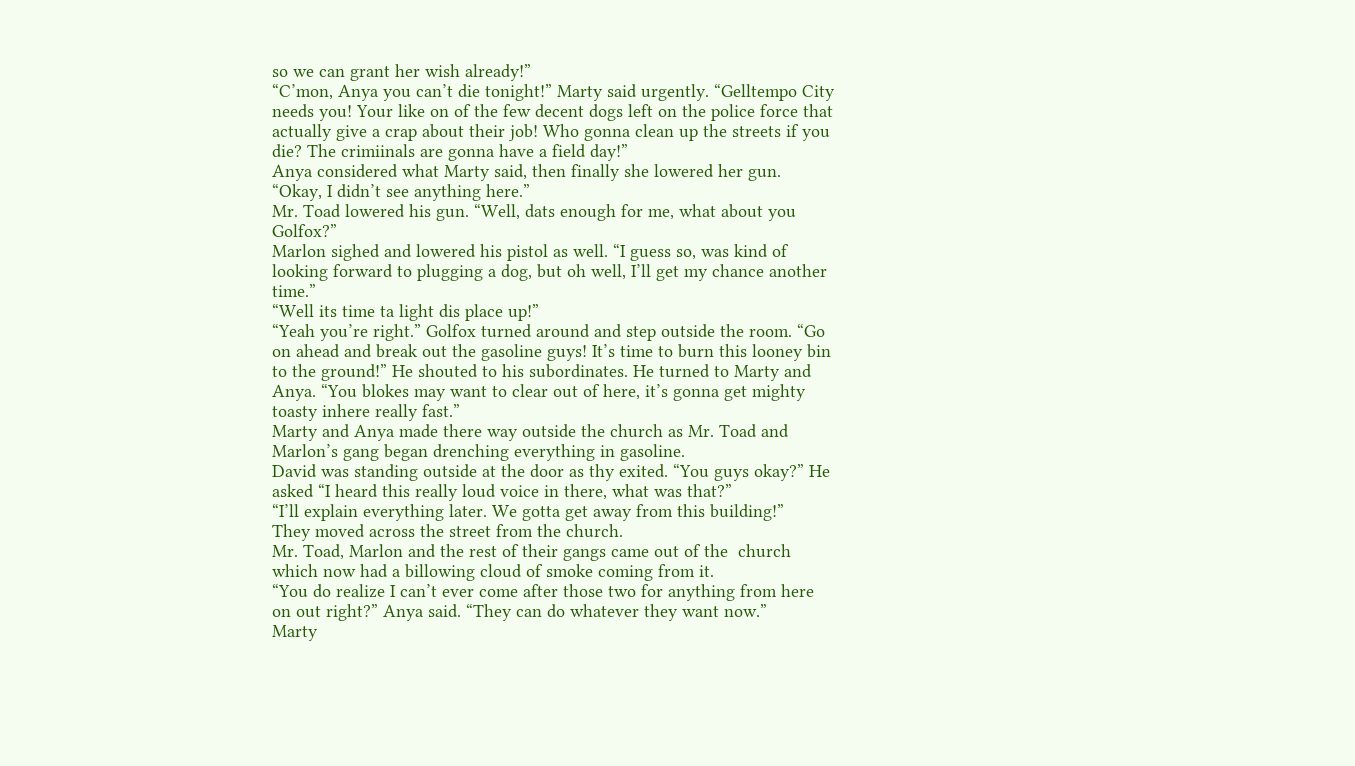so we can grant her wish already!”
“C’mon, Anya you can’t die tonight!” Marty said urgently. “Gelltempo City needs you! Your like on of the few decent dogs left on the police force that actually give a crap about their job! Who gonna clean up the streets if you die? The crimiinals are gonna have a field day!”
Anya considered what Marty said, then finally she lowered her gun. “Okay, I didn’t see anything here.”
Mr. Toad lowered his gun. “Well, dats enough for me, what about you Golfox?”
Marlon sighed and lowered his pistol as well. “I guess so, was kind of looking forward to plugging a dog, but oh well, I’ll get my chance another time.”
“Well its time ta light dis place up!”
“Yeah you’re right.” Golfox turned around and step outside the room. “Go on ahead and break out the gasoline guys! It’s time to burn this looney bin to the ground!” He shouted to his subordinates. He turned to Marty and Anya. “You blokes may want to clear out of here, it’s gonna get mighty toasty inhere really fast.”
Marty and Anya made there way outside the church as Mr. Toad and Marlon’s gang began drenching everything in gasoline.
David was standing outside at the door as thy exited. “You guys okay?” He asked “I heard this really loud voice in there, what was that?”
“I’ll explain everything later. We gotta get away from this building!”
They moved across the street from the church.
Mr. Toad, Marlon and the rest of their gangs came out of the  church which now had a billowing cloud of smoke coming from it.
“You do realize I can’t ever come after those two for anything from here on out right?” Anya said. “They can do whatever they want now.”
Marty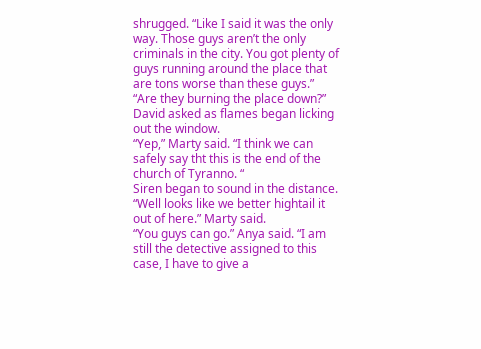shrugged. “Like I said it was the only way. Those guys aren’t the only criminals in the city. You got plenty of guys running around the place that are tons worse than these guys.”
“Are they burning the place down?” David asked as flames began licking out the window.
“Yep,” Marty said. “I think we can safely say tht this is the end of the church of Tyranno. “
Siren began to sound in the distance. “Well looks like we better hightail it out of here.” Marty said.
“You guys can go.” Anya said. “I am still the detective assigned to this case, I have to give a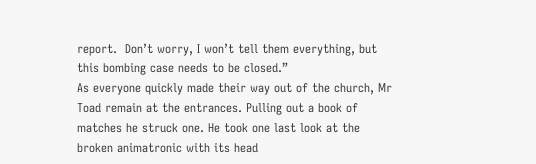report.  Don’t worry, I won’t tell them everything, but this bombing case needs to be closed.”
As everyone quickly made their way out of the church, Mr Toad remain at the entrances. Pulling out a book of matches he struck one. He took one last look at the broken animatronic with its head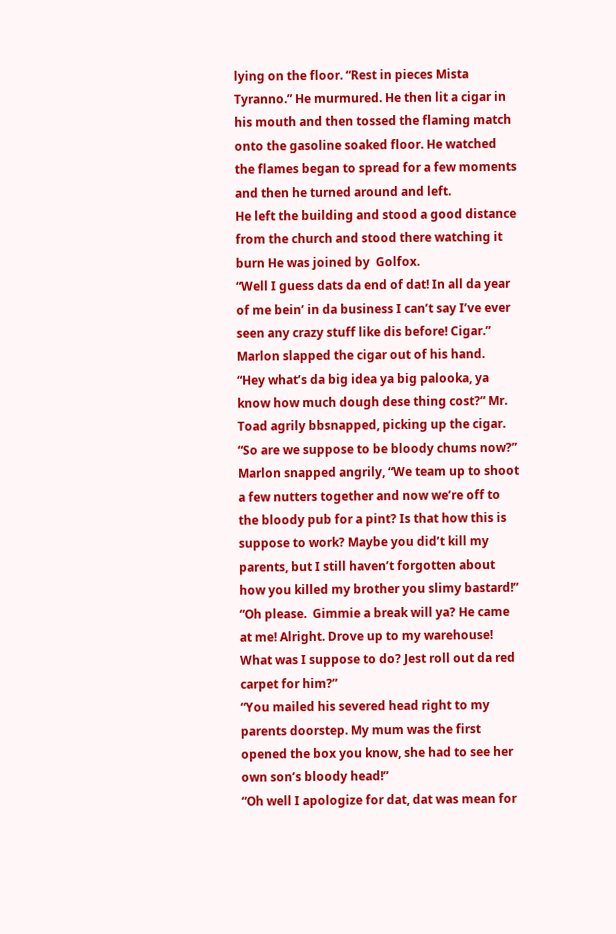lying on the floor. “Rest in pieces Mista Tyranno.” He murmured. He then lit a cigar in his mouth and then tossed the flaming match onto the gasoline soaked floor. He watched the flames began to spread for a few moments and then he turned around and left.
He left the building and stood a good distance from the church and stood there watching it burn He was joined by  Golfox.
“Well I guess dats da end of dat! In all da year of me bein’ in da business I can’t say I’ve ever seen any crazy stuff like dis before! Cigar.”
Marlon slapped the cigar out of his hand.
“Hey what’s da big idea ya big palooka, ya know how much dough dese thing cost?” Mr. Toad agrily bbsnapped, picking up the cigar.
“So are we suppose to be bloody chums now?” Marlon snapped angrily, “We team up to shoot a few nutters together and now we’re off to the bloody pub for a pint? Is that how this is suppose to work? Maybe you did’t kill my parents, but I still haven’t forgotten about how you killed my brother you slimy bastard!”
“Oh please.  Gimmie a break will ya? He came at me! Alright. Drove up to my warehouse! What was I suppose to do? Jest roll out da red carpet for him?”
“You mailed his severed head right to my parents doorstep. My mum was the first opened the box you know, she had to see her own son’s bloody head!”
“Oh well I apologize for dat, dat was mean for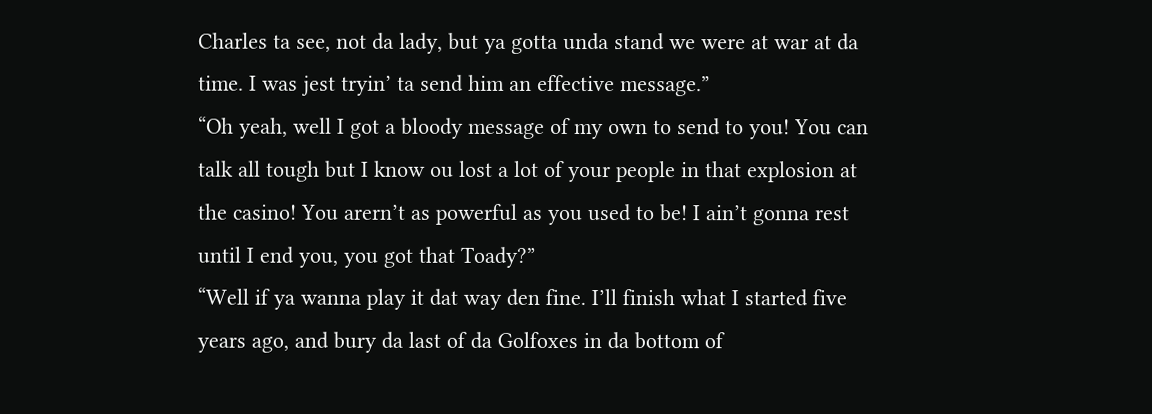Charles ta see, not da lady, but ya gotta unda stand we were at war at da time. I was jest tryin’ ta send him an effective message.”
“Oh yeah, well I got a bloody message of my own to send to you! You can talk all tough but I know ou lost a lot of your people in that explosion at the casino! You arern’t as powerful as you used to be! I ain’t gonna rest until I end you, you got that Toady?”
“Well if ya wanna play it dat way den fine. I’ll finish what I started five years ago, and bury da last of da Golfoxes in da bottom of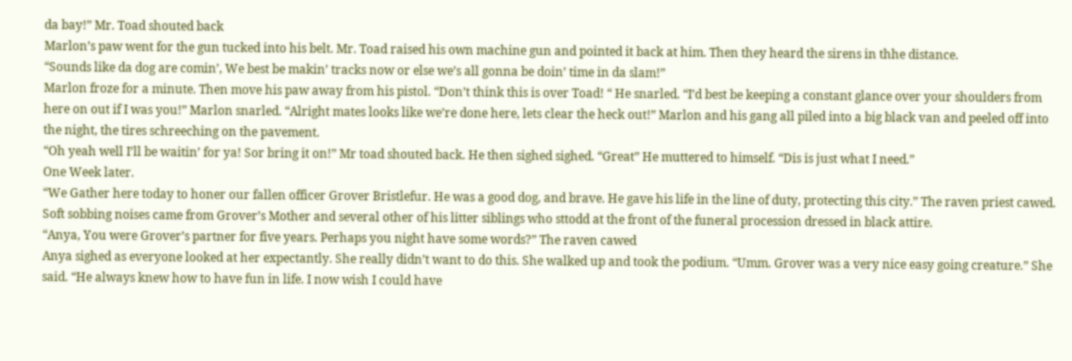da bay!” Mr. Toad shouted back
Marlon’s paw went for the gun tucked into his belt. Mr. Toad raised his own machine gun and pointed it back at him. Then they heard the sirens in thhe distance.
“Sounds like da dog are comin’, We best be makin’ tracks now or else we’s all gonna be doin’ time in da slam!”
Marlon froze for a minute. Then move his paw away from his pistol. “Don’t think this is over Toad! “ He snarled. “I’d best be keeping a constant glance over your shoulders from here on out if I was you!” Marlon snarled. “Alright mates looks like we’re done here, lets clear the heck out!” Marlon and his gang all piled into a big black van and peeled off into the night, the tires schreeching on the pavement.
“Oh yeah well I’ll be waitin’ for ya! Sor bring it on!” Mr toad shouted back. He then sighed sighed. “Great” He muttered to himself. “Dis is just what I need.”
One Week later.
“We Gather here today to honer our fallen officer Grover Bristlefur. He was a good dog, and brave. He gave his life in the line of duty, protecting this city.” The raven priest cawed.
Soft sobbing noises came from Grover’s Mother and several other of his litter siblings who sttodd at the front of the funeral procession dressed in black attire.
“Anya, You were Grover’s partner for five years. Perhaps you night have some words?” The raven cawed
Anya sighed as everyone looked at her expectantly. She really didn’t want to do this. She walked up and took the podium. “Umm. Grover was a very nice easy going creature.” She said. “He always knew how to have fun in life. I now wish I could have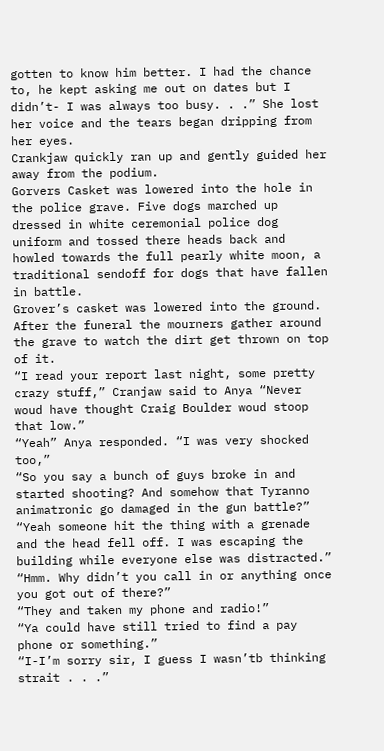gotten to know him better. I had the chance to, he kept asking me out on dates but I didn’t- I was always too busy. . .” She lost her voice and the tears began dripping from her eyes.
Crankjaw quickly ran up and gently guided her away from the podium.
Gorvers Casket was lowered into the hole in the police grave. Five dogs marched up dressed in white ceremonial police dog uniform and tossed there heads back and howled towards the full pearly white moon, a traditional sendoff for dogs that have fallen in battle.
Grover’s casket was lowered into the ground. After the funeral the mourners gather around the grave to watch the dirt get thrown on top of it.
“I read your report last night, some pretty crazy stuff,” Cranjaw said to Anya “Never woud have thought Craig Boulder woud stoop that low.”
“Yeah” Anya responded. “I was very shocked too,”
“So you say a bunch of guys broke in and started shooting? And somehow that Tyranno animatronic go damaged in the gun battle?”
“Yeah someone hit the thing with a grenade and the head fell off. I was escaping the building while everyone else was distracted.”
“Hmm. Why didn’t you call in or anything once you got out of there?”
“They and taken my phone and radio!”
“Ya could have still tried to find a pay phone or something.”
“I-I’m sorry sir, I guess I wasn’tb thinking strait . . .”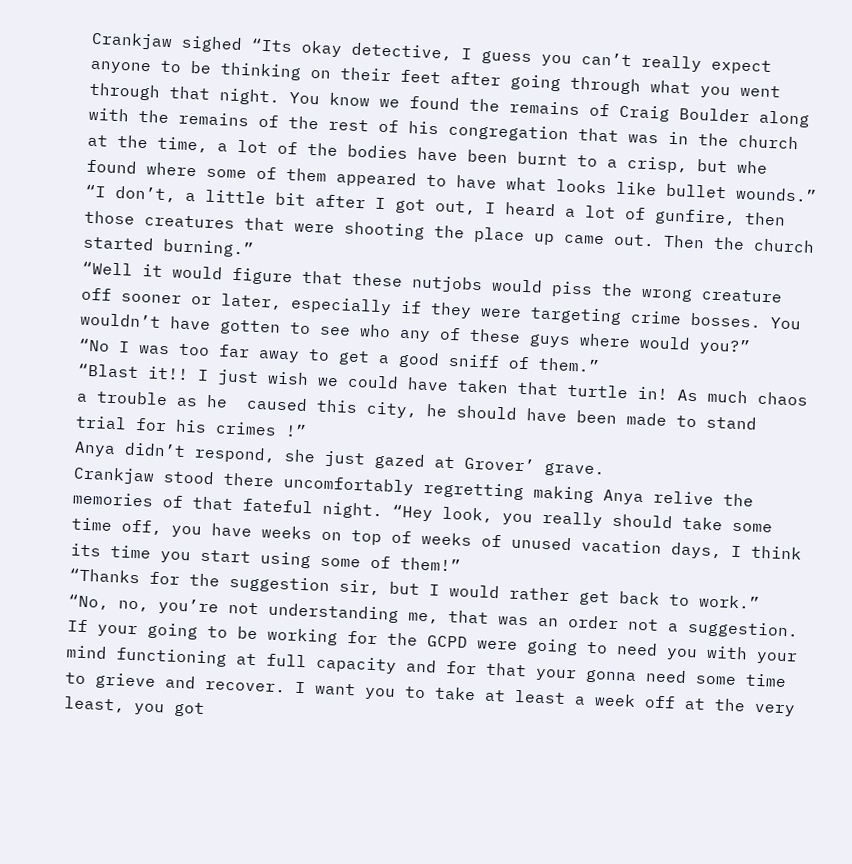Crankjaw sighed “Its okay detective, I guess you can’t really expect anyone to be thinking on their feet after going through what you went through that night. You know we found the remains of Craig Boulder along with the remains of the rest of his congregation that was in the church at the time, a lot of the bodies have been burnt to a crisp, but whe found where some of them appeared to have what looks like bullet wounds.”
“I don’t, a little bit after I got out, I heard a lot of gunfire, then those creatures that were shooting the place up came out. Then the church started burning.”
“Well it would figure that these nutjobs would piss the wrong creature off sooner or later, especially if they were targeting crime bosses. You wouldn’t have gotten to see who any of these guys where would you?”
“No I was too far away to get a good sniff of them.”
“Blast it!! I just wish we could have taken that turtle in! As much chaos a trouble as he  caused this city, he should have been made to stand trial for his crimes !”
Anya didn’t respond, she just gazed at Grover’ grave.
Crankjaw stood there uncomfortably regretting making Anya relive the memories of that fateful night. “Hey look, you really should take some time off, you have weeks on top of weeks of unused vacation days, I think its time you start using some of them!”
“Thanks for the suggestion sir, but I would rather get back to work.”
“No, no, you’re not understanding me, that was an order not a suggestion. If your going to be working for the GCPD were going to need you with your mind functioning at full capacity and for that your gonna need some time to grieve and recover. I want you to take at least a week off at the very least, you got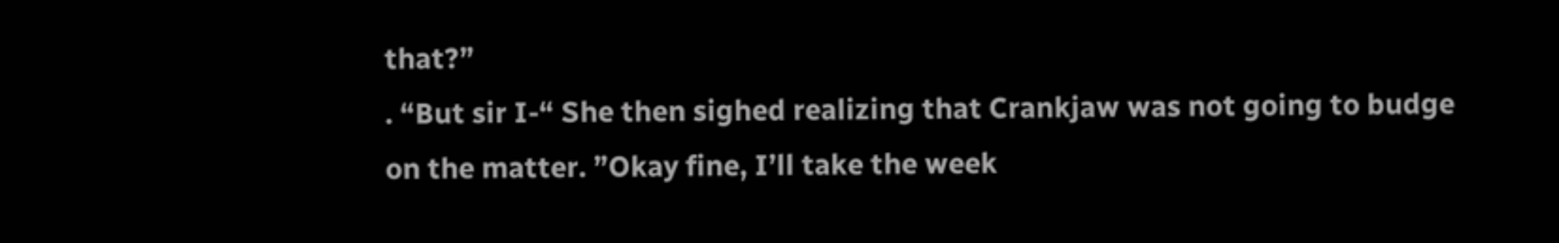that?”
. “But sir I-“ She then sighed realizing that Crankjaw was not going to budge on the matter. ”Okay fine, I’ll take the week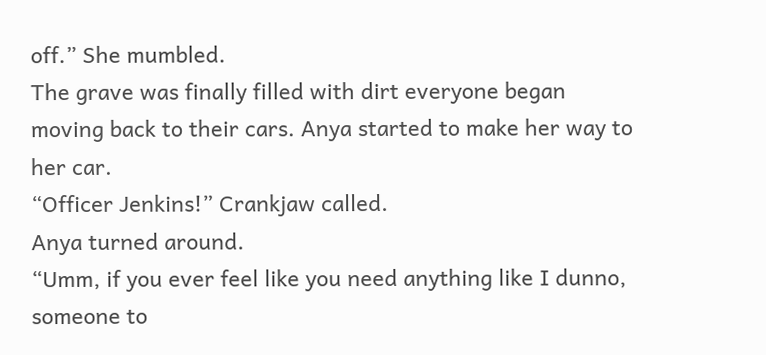off.” She mumbled.
The grave was finally filled with dirt everyone began moving back to their cars. Anya started to make her way to her car.
“Officer Jenkins!” Crankjaw called.
Anya turned around.
“Umm, if you ever feel like you need anything like I dunno, someone to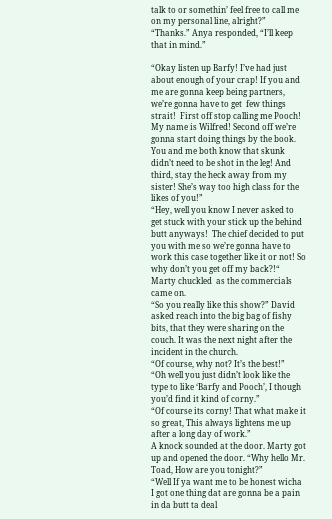talk to or somethin’ feel free to call me on my personal line, alright?”
“Thanks.” Anya responded, “I’ll keep that in mind.”

“Okay listen up Barfy! I’ve had just about enough of your crap! If you and me are gonna keep being partners, we’re gonna have to get  few things strait!  First off stop calling me Pooch! My name is Wilfred! Second off we’re gonna start doing things by the book. You and me both know that skunk didn’t need to be shot in the leg! And third, stay the heck away from my sister! She’s way too high class for the likes of you!”
“Hey, well you know I never asked to get stuck with your stick up the behind butt anyways!  The chief decided to put you with me so we’re gonna have to work this case together like it or not! So why don’t you get off my back?!“
Marty chuckled  as the commercials came on.
“So you really like this show?” David asked reach into the big bag of fishy bits, that they were sharing on the couch. It was the next night after the incident in the church.
“Of course, why not? It’s the best!”
“Oh well you just didn’t look like the type to like ‘Barfy and Pooch’, I though you’d find it kind of corny.”
“Of course its corny! That what make it so great, This always lightens me up after a long day of work.”
A knock sounded at the door. Marty got up and opened the door. “Why hello Mr. Toad, How are you tonight?”
“Well If ya want me to be honest wicha I got one thing dat are gonna be a pain in da butt ta deal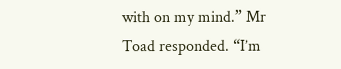with on my mind.” Mr Toad responded. “I’m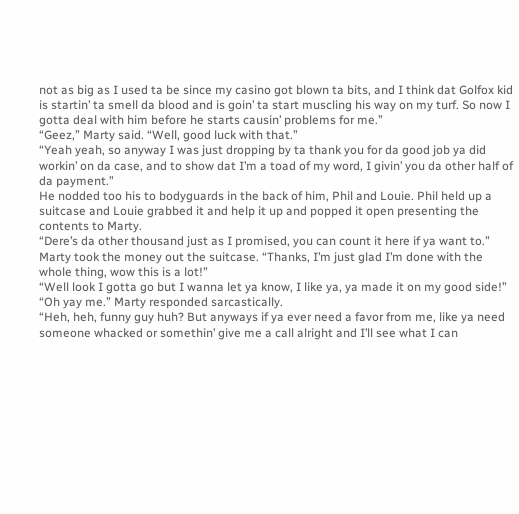not as big as I used ta be since my casino got blown ta bits, and I think dat Golfox kid is startin’ ta smell da blood and is goin’ ta start muscling his way on my turf. So now I gotta deal with him before he starts causin’ problems for me.”
“Geez,” Marty said. “Well, good luck with that.”
“Yeah yeah, so anyway I was just dropping by ta thank you for da good job ya did workin’ on da case, and to show dat I’m a toad of my word, I givin’ you da other half of da payment.”
He nodded too his to bodyguards in the back of him, Phil and Louie. Phil held up a suitcase and Louie grabbed it and help it up and popped it open presenting the contents to Marty.
“Dere’s da other thousand just as I promised, you can count it here if ya want to.”
Marty took the money out the suitcase. “Thanks, I’m just glad I’m done with the whole thing, wow this is a lot!”
“Well look I gotta go but I wanna let ya know, I like ya, ya made it on my good side!”
“Oh yay me.” Marty responded sarcastically.
“Heh, heh, funny guy huh? But anyways if ya ever need a favor from me, like ya need someone whacked or somethin’ give me a call alright and I’ll see what I can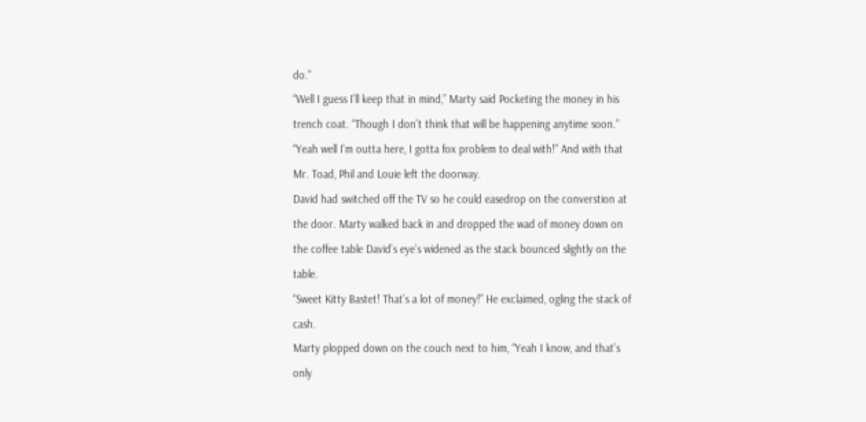do.”
“Well I guess I’ll keep that in mind,” Marty said Pocketing the money in his trench coat. “Though I don’t think that will be happening anytime soon.”
“Yeah well I’m outta here, I gotta fox problem to deal with!” And with that Mr. Toad, Phil and Louie left the doorway.
David had switched off the TV so he could easedrop on the converstion at the door. Marty walked back in and dropped the wad of money down on the coffee table David’s eye’s widened as the stack bounced slightly on the table.
“Sweet Kitty Bastet! That’s a lot of money!” He exclaimed, ogling the stack of cash.
Marty plopped down on the couch next to him, “Yeah I know, and that’s only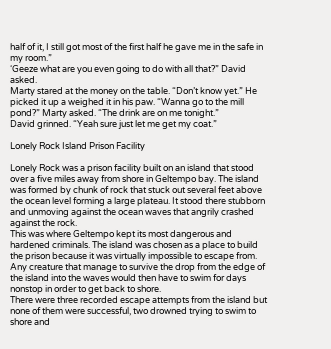half of it, I still got most of the first half he gave me in the safe in my room.”
‘Geeze what are you even going to do with all that?” David asked.
Marty stared at the money on the table. “Don’t know yet.” He picked it up a weighed it in his paw. “Wanna go to the mill pond?” Marty asked. “The drink are on me tonight.”
David grinned. “Yeah sure just let me get my coat.”

Lonely Rock Island Prison Facility

Lonely Rock was a prison facility built on an island that stood over a five miles away from shore in Geltempo bay. The island was formed by chunk of rock that stuck out several feet above the ocean level forming a large plateau. It stood there stubborn and unmoving against the ocean waves that angrily crashed against the rock.
This was where Geltempo kept its most dangerous and hardened criminals. The island was chosen as a place to build the prison because it was virtually impossible to escape from. Any creature that manage to survive the drop from the edge of the island into the waves would then have to swim for days nonstop in order to get back to shore.
There were three recorded escape attempts from the island but none of them were successful, two drowned trying to swim to shore and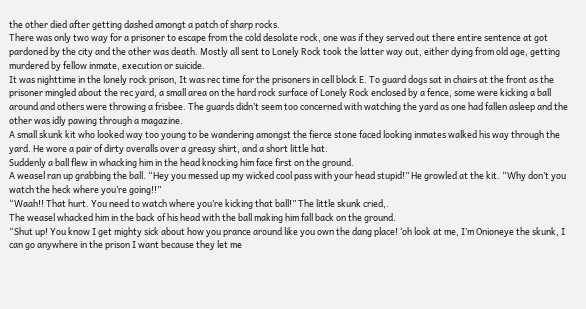the other died after getting dashed amongt a patch of sharp rocks.
There was only two way for a prisoner to escape from the cold desolate rock, one was if they served out there entire sentence at got pardoned by the city and the other was death. Mostly all sent to Lonely Rock took the latter way out, either dying from old age, getting murdered by fellow inmate, execution or suicide.
It was nighttime in the lonely rock prison, It was rec time for the prisoners in cell block E. To guard dogs sat in chairs at the front as the prisoner mingled about the rec yard, a small area on the hard rock surface of Lonely Rock enclosed by a fence, some were kicking a ball around and others were throwing a frisbee. The guards didn’t seem too concerned with watching the yard as one had fallen asleep and the other was idly pawing through a magazine.
A small skunk kit who looked way too young to be wandering amongst the fierce stone faced looking inmates walked his way through the yard. He wore a pair of dirty overalls over a greasy shirt, and a short little hat.
Suddenly a ball flew in whacking him in the head knocking him face first on the ground.
A weasel ran up grabbing the ball. “Hey you messed up my wicked cool pass with your head stupid!” He growled at the kit. “Why don’t you watch the heck where you’re going!!”
“Waah!! That hurt. You need to watch where you’re kicking that ball!” The little skunk cried,.
The weasel whacked him in the back of his head with the ball making him fall back on the ground.
“Shut up! You know I get mighty sick about how you prance around like you own the dang place! ‘oh look at me, I’m Onioneye the skunk, I can go anywhere in the prison I want because they let me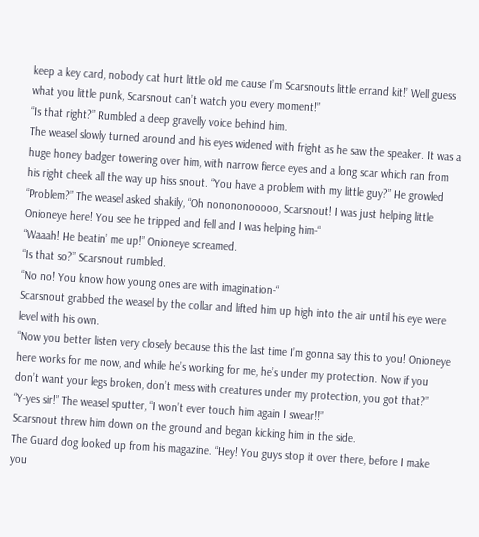keep a key card, nobody cat hurt little old me cause I’m Scarsnouts little errand kit!’ Well guess what you little punk, Scarsnout can’t watch you every moment!”
“Is that right?” Rumbled a deep gravelly voice behind him.
The weasel slowly turned around and his eyes widened with fright as he saw the speaker. It was a huge honey badger towering over him, with narrow fierce eyes and a long scar which ran from his right cheek all the way up hiss snout. “You have a problem with my little guy?” He growled
“Problem?” The weasel asked shakily, “Oh nonononooooo, Scarsnout! I was just helping little Onioneye here! You see he tripped and fell and I was helping him-“
“Waaah! He beatin’ me up!” Onioneye screamed.
“Is that so?” Scarsnout rumbled.
“No no! You know how young ones are with imagination-“
Scarsnout grabbed the weasel by the collar and lifted him up high into the air until his eye were level with his own.
“Now you better listen very closely because this the last time I’m gonna say this to you! Onioneye here works for me now, and while he’s working for me, he’s under my protection. Now if you don’t want your legs broken, don’t mess with creatures under my protection, you got that?”
“Y-yes sir!” The weasel sputter, “I won’t ever touch him again I swear!!”
Scarsnout threw him down on the ground and began kicking him in the side.
The Guard dog looked up from his magazine. “Hey! You guys stop it over there, before I make you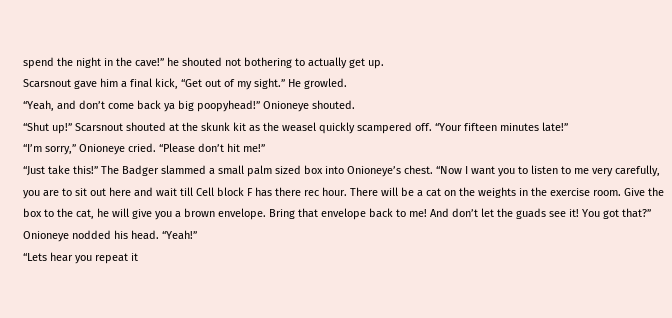spend the night in the cave!” he shouted not bothering to actually get up.
Scarsnout gave him a final kick, “Get out of my sight.” He growled.
“Yeah, and don’t come back ya big poopyhead!” Onioneye shouted.
“Shut up!” Scarsnout shouted at the skunk kit as the weasel quickly scampered off. “Your fifteen minutes late!”
“I’m sorry,” Onioneye cried. “Please don’t hit me!”
“Just take this!” The Badger slammed a small palm sized box into Onioneye’s chest. “Now I want you to listen to me very carefully, you are to sit out here and wait till Cell block F has there rec hour. There will be a cat on the weights in the exercise room. Give the box to the cat, he will give you a brown envelope. Bring that envelope back to me! And don’t let the guads see it! You got that?”
Onioneye nodded his head. “Yeah!”
“Lets hear you repeat it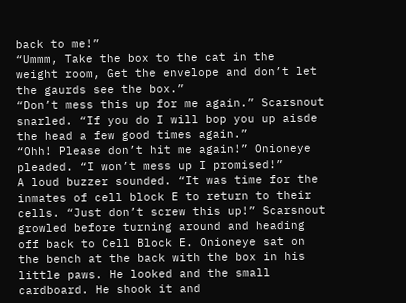back to me!”
“Ummm, Take the box to the cat in the  weight room, Get the envelope and don’t let the gaurds see the box.”
“Don’t mess this up for me again.” Scarsnout snarled. “If you do I will bop you up aisde the head a few good times again.”
“Ohh! Please don’t hit me again!” Onioneye pleaded. “I won’t mess up I promised!”
A loud buzzer sounded. “It was time for the inmates of cell block E to return to their cells. “Just don’t screw this up!” Scarsnout growled before turning around and heading off back to Cell Block E. Onioneye sat on the bench at the back with the box in his little paws. He looked and the small cardboard. He shook it and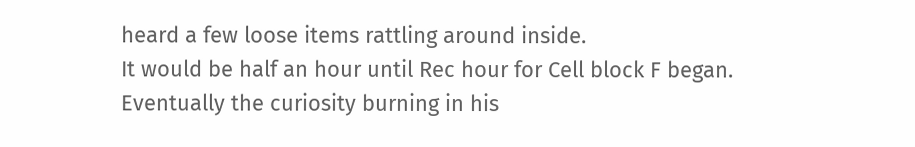heard a few loose items rattling around inside.
It would be half an hour until Rec hour for Cell block F began. Eventually the curiosity burning in his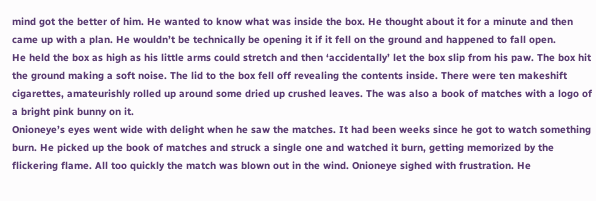mind got the better of him. He wanted to know what was inside the box. He thought about it for a minute and then came up with a plan. He wouldn’t be technically be opening it if it fell on the ground and happened to fall open.
He held the box as high as his little arms could stretch and then ‘accidentally’ let the box slip from his paw. The box hit the ground making a soft noise. The lid to the box fell off revealing the contents inside. There were ten makeshift cigarettes, amateurishly rolled up around some dried up crushed leaves. The was also a book of matches with a logo of a bright pink bunny on it.
Onioneye’s eyes went wide with delight when he saw the matches. It had been weeks since he got to watch something burn. He picked up the book of matches and struck a single one and watched it burn, getting memorized by the flickering flame. All too quickly the match was blown out in the wind. Onioneye sighed with frustration. He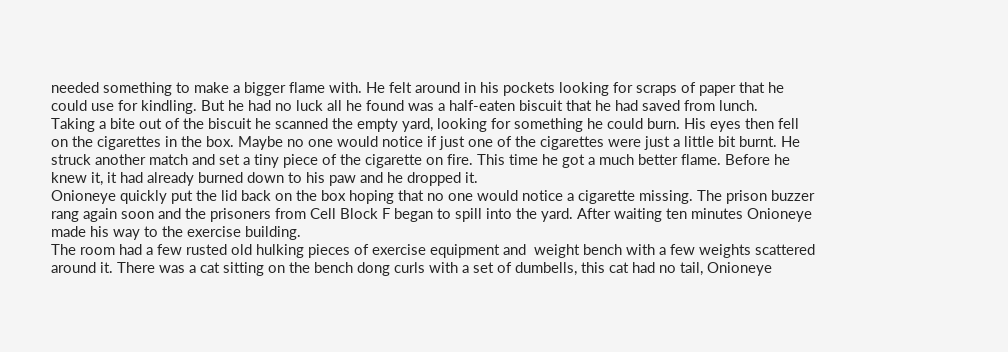needed something to make a bigger flame with. He felt around in his pockets looking for scraps of paper that he could use for kindling. But he had no luck all he found was a half-eaten biscuit that he had saved from lunch.
Taking a bite out of the biscuit he scanned the empty yard, looking for something he could burn. His eyes then fell on the cigarettes in the box. Maybe no one would notice if just one of the cigarettes were just a little bit burnt. He struck another match and set a tiny piece of the cigarette on fire. This time he got a much better flame. Before he knew it, it had already burned down to his paw and he dropped it.
Onioneye quickly put the lid back on the box hoping that no one would notice a cigarette missing. The prison buzzer rang again soon and the prisoners from Cell Block F began to spill into the yard. After waiting ten minutes Onioneye made his way to the exercise building.
The room had a few rusted old hulking pieces of exercise equipment and  weight bench with a few weights scattered around it. There was a cat sitting on the bench dong curls with a set of dumbells, this cat had no tail, Onioneye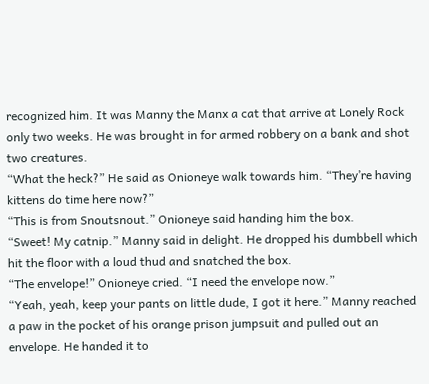recognized him. It was Manny the Manx a cat that arrive at Lonely Rock only two weeks. He was brought in for armed robbery on a bank and shot two creatures.
“What the heck?” He said as Onioneye walk towards him. “They’re having kittens do time here now?”
“This is from Snoutsnout.” Onioneye said handing him the box.
“Sweet! My catnip.” Manny said in delight. He dropped his dumbbell which hit the floor with a loud thud and snatched the box.
“The envelope!” Onioneye cried. “I need the envelope now.”
“Yeah, yeah, keep your pants on little dude, I got it here.” Manny reached a paw in the pocket of his orange prison jumpsuit and pulled out an envelope. He handed it to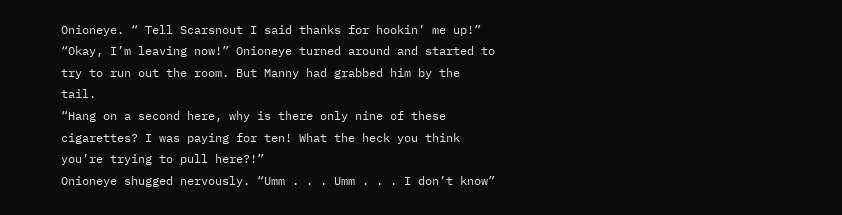Onioneye. “ Tell Scarsnout I said thanks for hookin’ me up!”
“Okay, I’m leaving now!” Onioneye turned around and started to try to run out the room. But Manny had grabbed him by the tail.
“Hang on a second here, why is there only nine of these cigarettes? I was paying for ten! What the heck you think you’re trying to pull here?!”
Onioneye shugged nervously. “Umm . . . Umm . . . I don’t know”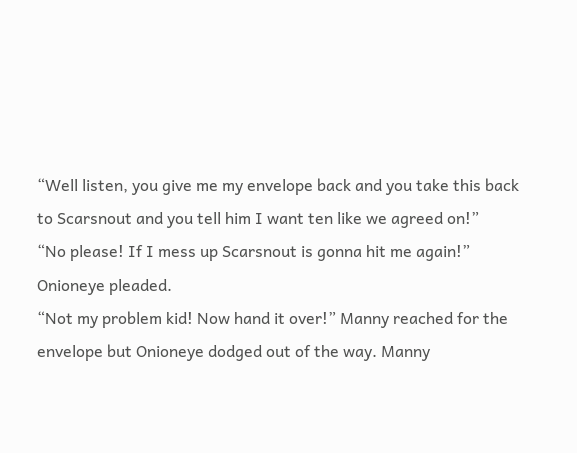“Well listen, you give me my envelope back and you take this back to Scarsnout and you tell him I want ten like we agreed on!”
“No please! If I mess up Scarsnout is gonna hit me again!” Onioneye pleaded.
“Not my problem kid! Now hand it over!” Manny reached for the envelope but Onioneye dodged out of the way. Manny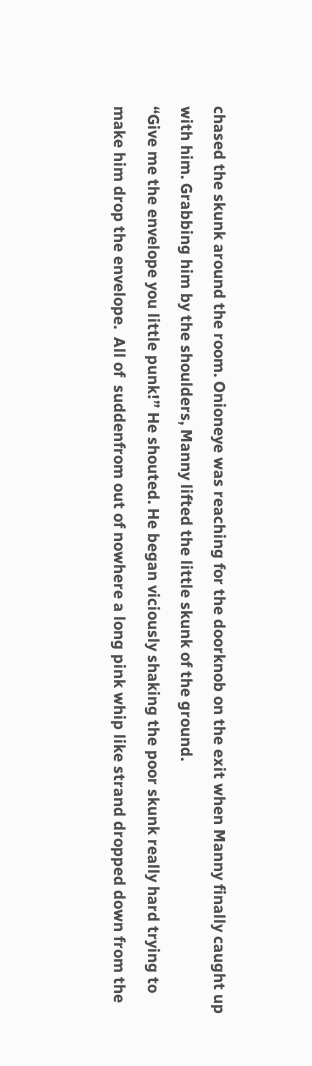chased the skunk around the room. Onioneye was reaching for the doorknob on the exit when Manny finally caught up with him. Grabbing him by the shoulders, Manny lifted the little skunk of the ground.
“Give me the envelope you little punk!” He shouted. He began viciously shaking the poor skunk really hard trying to make him drop the envelope.  All of  suddenfrom out of nowhere a long pink whip like strand dropped down from the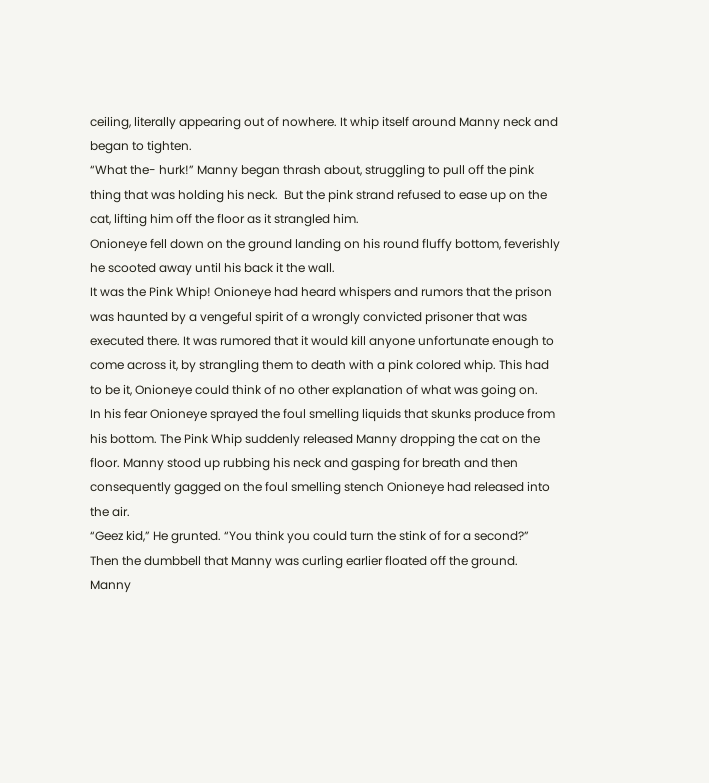ceiling, literally appearing out of nowhere. It whip itself around Manny neck and began to tighten.
“What the- hurk!” Manny began thrash about, struggling to pull off the pink thing that was holding his neck.  But the pink strand refused to ease up on the cat, lifting him off the floor as it strangled him.
Onioneye fell down on the ground landing on his round fluffy bottom, feverishly he scooted away until his back it the wall.
It was the Pink Whip! Onioneye had heard whispers and rumors that the prison was haunted by a vengeful spirit of a wrongly convicted prisoner that was executed there. It was rumored that it would kill anyone unfortunate enough to come across it, by strangling them to death with a pink colored whip. This had to be it, Onioneye could think of no other explanation of what was going on.
In his fear Onioneye sprayed the foul smelling liquids that skunks produce from his bottom. The Pink Whip suddenly released Manny dropping the cat on the floor. Manny stood up rubbing his neck and gasping for breath and then consequently gagged on the foul smelling stench Onioneye had released into the air.
“Geez kid,” He grunted. “You think you could turn the stink of for a second?”
Then the dumbbell that Manny was curling earlier floated off the ground. Manny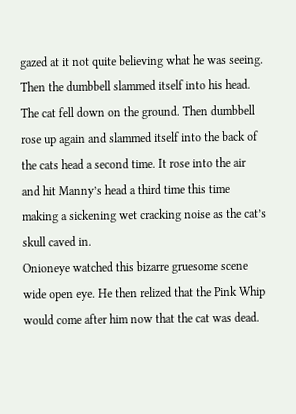gazed at it not quite believing what he was seeing. Then the dumbbell slammed itself into his head. The cat fell down on the ground. Then dumbbell rose up again and slammed itself into the back of the cats head a second time. It rose into the air and hit Manny’s head a third time this time making a sickening wet cracking noise as the cat’s skull caved in.
Onioneye watched this bizarre gruesome scene wide open eye. He then relized that the Pink Whip would come after him now that the cat was dead.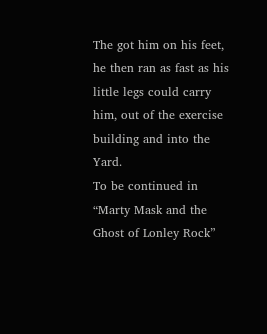The got him on his feet, he then ran as fast as his little legs could carry him, out of the exercise building and into the Yard.
To be continued in “Marty Mask and the Ghost of Lonley Rock”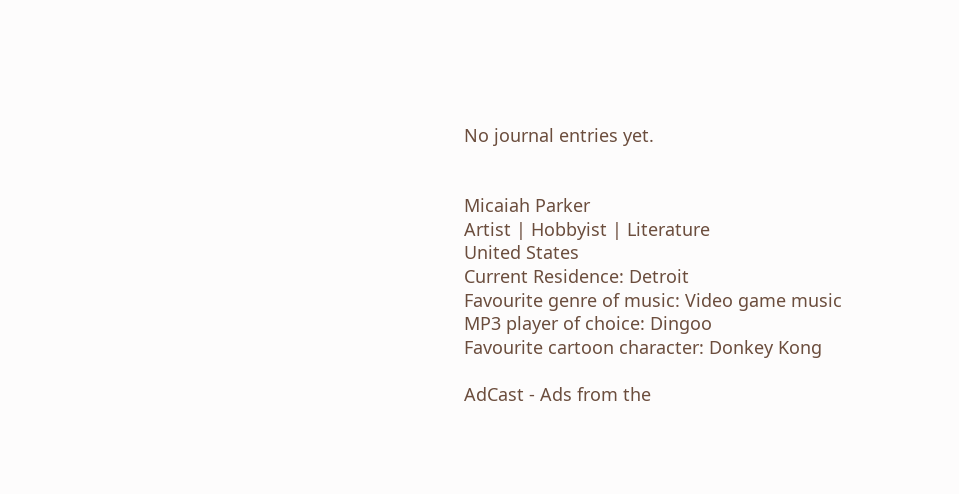No journal entries yet.


Micaiah Parker
Artist | Hobbyist | Literature
United States
Current Residence: Detroit
Favourite genre of music: Video game music
MP3 player of choice: Dingoo
Favourite cartoon character: Donkey Kong

AdCast - Ads from the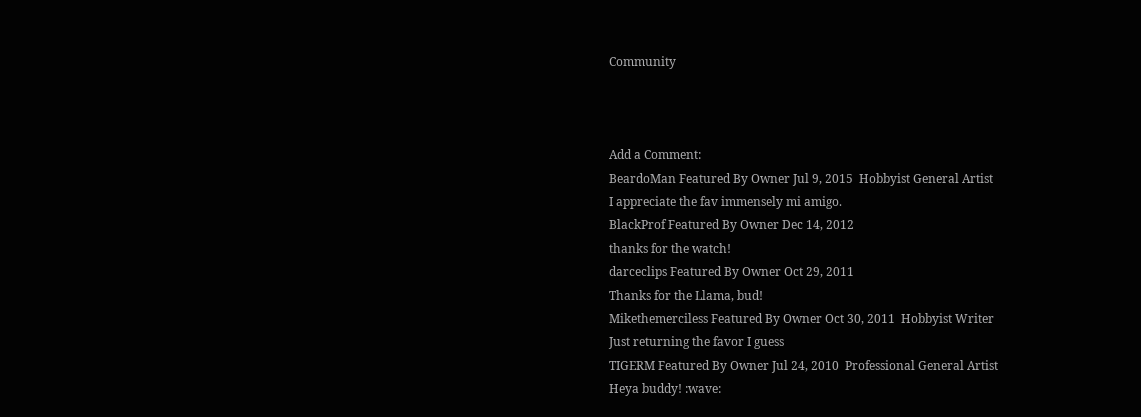Community



Add a Comment:
BeardoMan Featured By Owner Jul 9, 2015  Hobbyist General Artist
I appreciate the fav immensely mi amigo.
BlackProf Featured By Owner Dec 14, 2012
thanks for the watch!
darceclips Featured By Owner Oct 29, 2011
Thanks for the Llama, bud!
Mikethemerciless Featured By Owner Oct 30, 2011  Hobbyist Writer
Just returning the favor I guess
TIGERM Featured By Owner Jul 24, 2010  Professional General Artist
Heya buddy! :wave: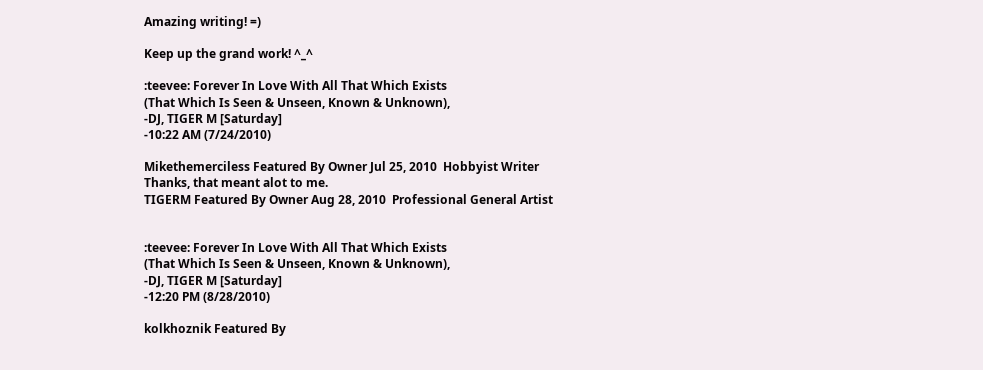Amazing writing! =)

Keep up the grand work! ^_^

:teevee: Forever In Love With All That Which Exists
(That Which Is Seen & Unseen, Known & Unknown),
-DJ, TIGER M [Saturday]
-10:22 AM (7/24/2010)

Mikethemerciless Featured By Owner Jul 25, 2010  Hobbyist Writer
Thanks, that meant alot to me.
TIGERM Featured By Owner Aug 28, 2010  Professional General Artist


:teevee: Forever In Love With All That Which Exists
(That Which Is Seen & Unseen, Known & Unknown),
-DJ, TIGER M [Saturday]
-12:20 PM (8/28/2010)

kolkhoznik Featured By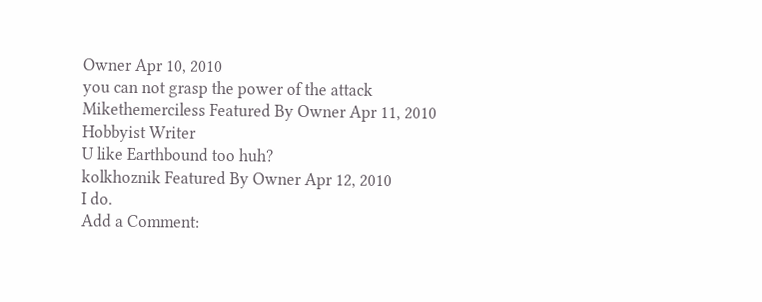Owner Apr 10, 2010
you can not grasp the power of the attack
Mikethemerciless Featured By Owner Apr 11, 2010  Hobbyist Writer
U like Earthbound too huh?
kolkhoznik Featured By Owner Apr 12, 2010
I do.
Add a Comment: